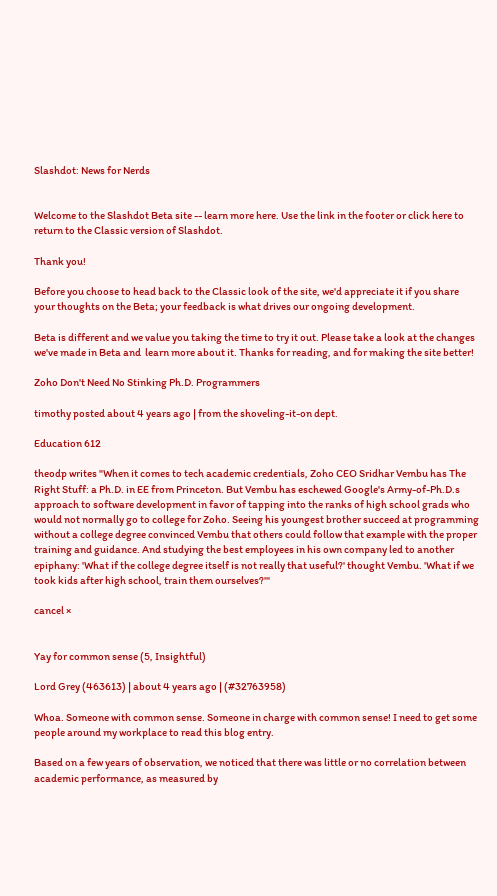Slashdot: News for Nerds


Welcome to the Slashdot Beta site -- learn more here. Use the link in the footer or click here to return to the Classic version of Slashdot.

Thank you!

Before you choose to head back to the Classic look of the site, we'd appreciate it if you share your thoughts on the Beta; your feedback is what drives our ongoing development.

Beta is different and we value you taking the time to try it out. Please take a look at the changes we've made in Beta and  learn more about it. Thanks for reading, and for making the site better!

Zoho Don't Need No Stinking Ph.D. Programmers

timothy posted about 4 years ago | from the shoveling-it-on dept.

Education 612

theodp writes "When it comes to tech academic credentials, Zoho CEO Sridhar Vembu has The Right Stuff: a Ph.D. in EE from Princeton. But Vembu has eschewed Google's Army-of-Ph.D.s approach to software development in favor of tapping into the ranks of high school grads who would not normally go to college for Zoho. Seeing his youngest brother succeed at programming without a college degree convinced Vembu that others could follow that example with the proper training and guidance. And studying the best employees in his own company led to another epiphany: 'What if the college degree itself is not really that useful?' thought Vembu. 'What if we took kids after high school, train them ourselves?'"

cancel ×


Yay for common sense (5, Insightful)

Lord Grey (463613) | about 4 years ago | (#32763958)

Whoa. Someone with common sense. Someone in charge with common sense! I need to get some people around my workplace to read this blog entry.

Based on a few years of observation, we noticed that there was little or no correlation between academic performance, as measured by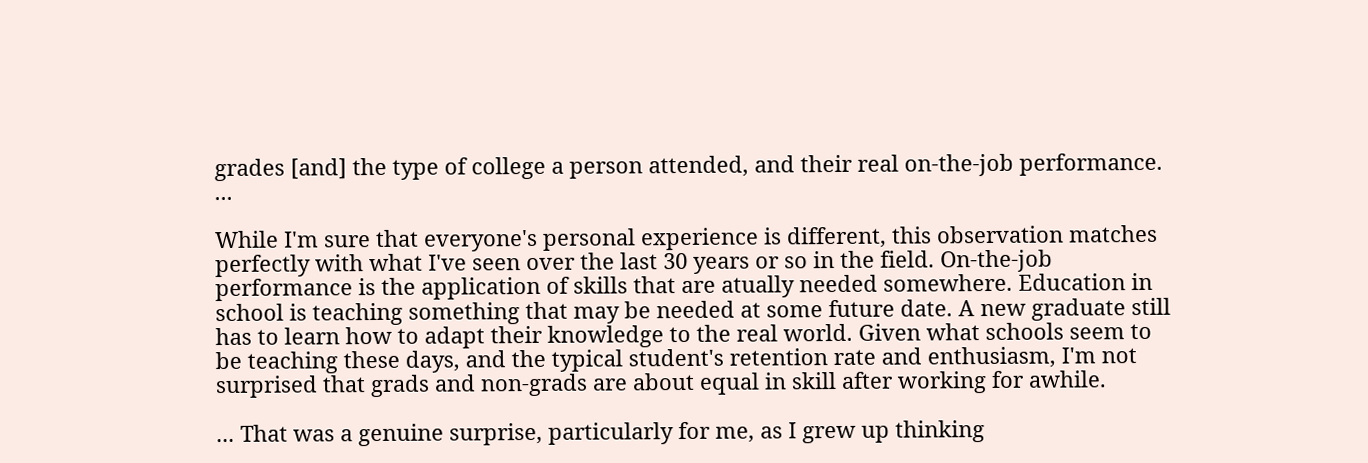grades [and] the type of college a person attended, and their real on-the-job performance. ...

While I'm sure that everyone's personal experience is different, this observation matches perfectly with what I've seen over the last 30 years or so in the field. On-the-job performance is the application of skills that are atually needed somewhere. Education in school is teaching something that may be needed at some future date. A new graduate still has to learn how to adapt their knowledge to the real world. Given what schools seem to be teaching these days, and the typical student's retention rate and enthusiasm, I'm not surprised that grads and non-grads are about equal in skill after working for awhile.

... That was a genuine surprise, particularly for me, as I grew up thinking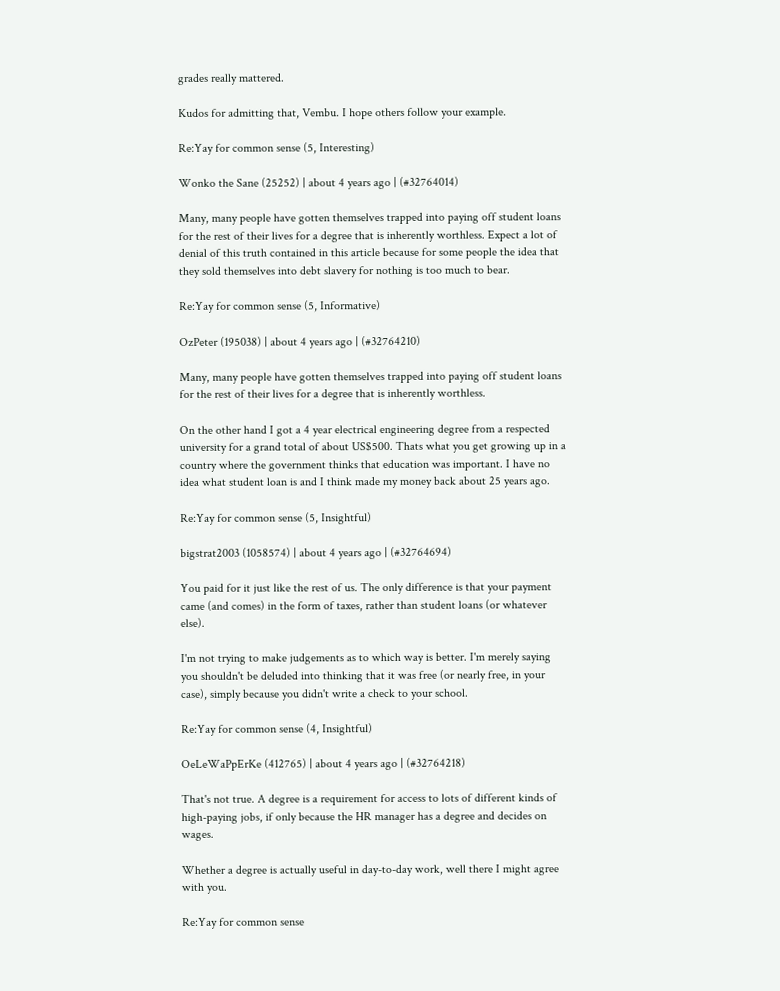grades really mattered.

Kudos for admitting that, Vembu. I hope others follow your example.

Re:Yay for common sense (5, Interesting)

Wonko the Sane (25252) | about 4 years ago | (#32764014)

Many, many people have gotten themselves trapped into paying off student loans for the rest of their lives for a degree that is inherently worthless. Expect a lot of denial of this truth contained in this article because for some people the idea that they sold themselves into debt slavery for nothing is too much to bear.

Re:Yay for common sense (5, Informative)

OzPeter (195038) | about 4 years ago | (#32764210)

Many, many people have gotten themselves trapped into paying off student loans for the rest of their lives for a degree that is inherently worthless.

On the other hand I got a 4 year electrical engineering degree from a respected university for a grand total of about US$500. Thats what you get growing up in a country where the government thinks that education was important. I have no idea what student loan is and I think made my money back about 25 years ago.

Re:Yay for common sense (5, Insightful)

bigstrat2003 (1058574) | about 4 years ago | (#32764694)

You paid for it just like the rest of us. The only difference is that your payment came (and comes) in the form of taxes, rather than student loans (or whatever else).

I'm not trying to make judgements as to which way is better. I'm merely saying you shouldn't be deluded into thinking that it was free (or nearly free, in your case), simply because you didn't write a check to your school.

Re:Yay for common sense (4, Insightful)

OeLeWaPpErKe (412765) | about 4 years ago | (#32764218)

That's not true. A degree is a requirement for access to lots of different kinds of high-paying jobs, if only because the HR manager has a degree and decides on wages.

Whether a degree is actually useful in day-to-day work, well there I might agree with you.

Re:Yay for common sense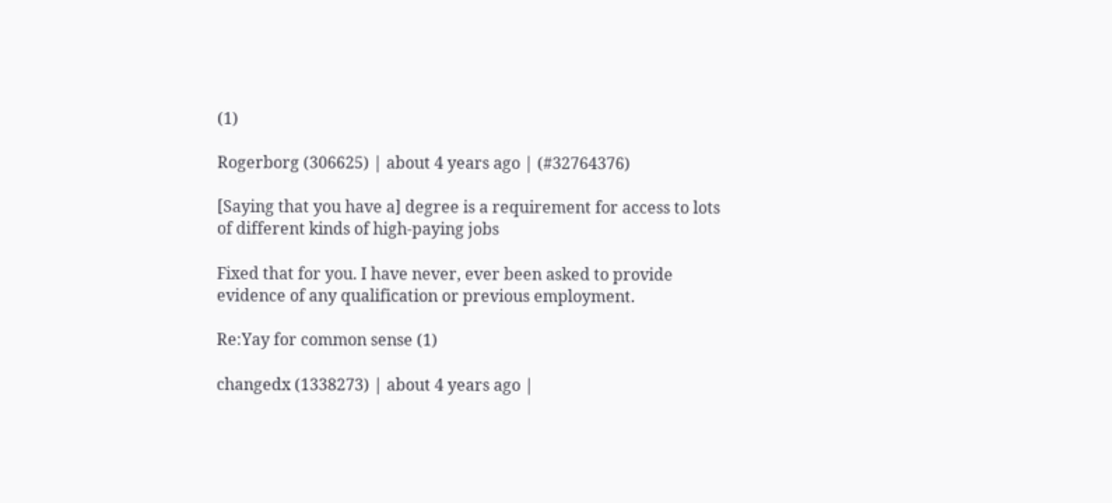(1)

Rogerborg (306625) | about 4 years ago | (#32764376)

[Saying that you have a] degree is a requirement for access to lots of different kinds of high-paying jobs

Fixed that for you. I have never, ever been asked to provide evidence of any qualification or previous employment.

Re:Yay for common sense (1)

changedx (1338273) | about 4 years ago |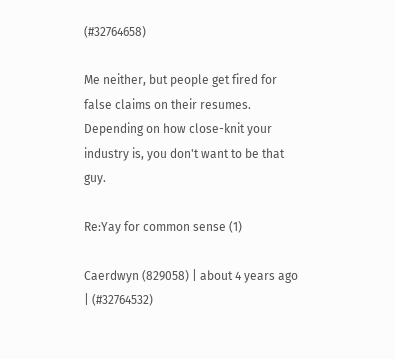(#32764658)

Me neither, but people get fired for false claims on their resumes. Depending on how close-knit your industry is, you don't want to be that guy.

Re:Yay for common sense (1)

Caerdwyn (829058) | about 4 years ago | (#32764532)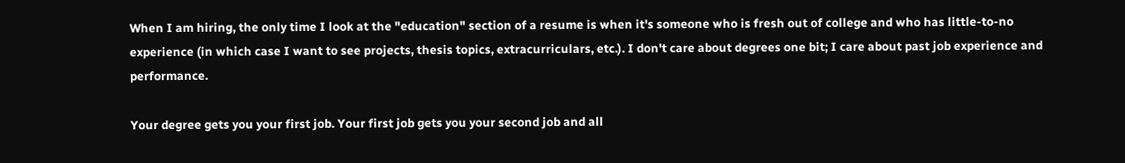When I am hiring, the only time I look at the "education" section of a resume is when it's someone who is fresh out of college and who has little-to-no experience (in which case I want to see projects, thesis topics, extracurriculars, etc.). I don't care about degrees one bit; I care about past job experience and performance.

Your degree gets you your first job. Your first job gets you your second job and all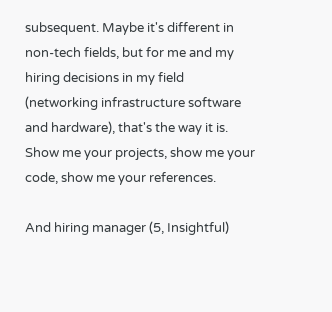subsequent. Maybe it's different in non-tech fields, but for me and my hiring decisions in my field (networking infrastructure software and hardware), that's the way it is. Show me your projects, show me your code, show me your references.

And hiring manager (5, Insightful)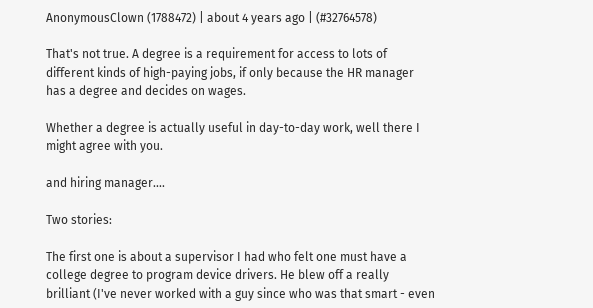AnonymousClown (1788472) | about 4 years ago | (#32764578)

That's not true. A degree is a requirement for access to lots of different kinds of high-paying jobs, if only because the HR manager has a degree and decides on wages.

Whether a degree is actually useful in day-to-day work, well there I might agree with you.

and hiring manager....

Two stories:

The first one is about a supervisor I had who felt one must have a college degree to program device drivers. He blew off a really brilliant (I've never worked with a guy since who was that smart - even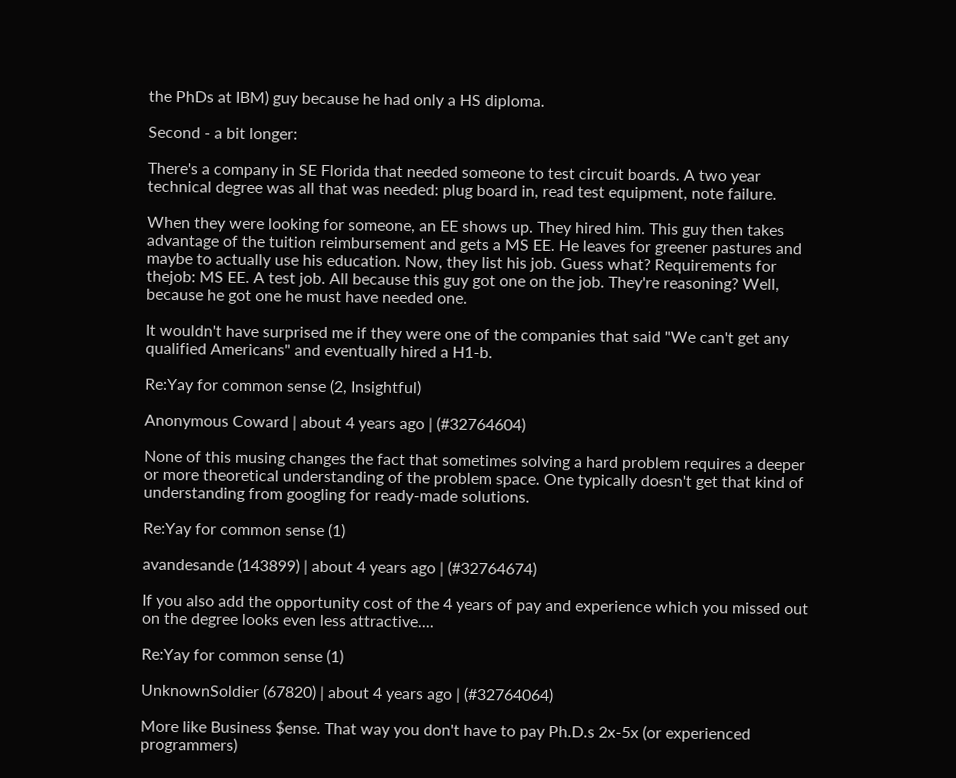the PhDs at IBM) guy because he had only a HS diploma.

Second - a bit longer:

There's a company in SE Florida that needed someone to test circuit boards. A two year technical degree was all that was needed: plug board in, read test equipment, note failure.

When they were looking for someone, an EE shows up. They hired him. This guy then takes advantage of the tuition reimbursement and gets a MS EE. He leaves for greener pastures and maybe to actually use his education. Now, they list his job. Guess what? Requirements for thejob: MS EE. A test job. All because this guy got one on the job. They're reasoning? Well, because he got one he must have needed one.

It wouldn't have surprised me if they were one of the companies that said "We can't get any qualified Americans" and eventually hired a H1-b.

Re:Yay for common sense (2, Insightful)

Anonymous Coward | about 4 years ago | (#32764604)

None of this musing changes the fact that sometimes solving a hard problem requires a deeper or more theoretical understanding of the problem space. One typically doesn't get that kind of understanding from googling for ready-made solutions.

Re:Yay for common sense (1)

avandesande (143899) | about 4 years ago | (#32764674)

If you also add the opportunity cost of the 4 years of pay and experience which you missed out on the degree looks even less attractive....

Re:Yay for common sense (1)

UnknownSoldier (67820) | about 4 years ago | (#32764064)

More like Business $ense. That way you don't have to pay Ph.D.s 2x-5x (or experienced programmers)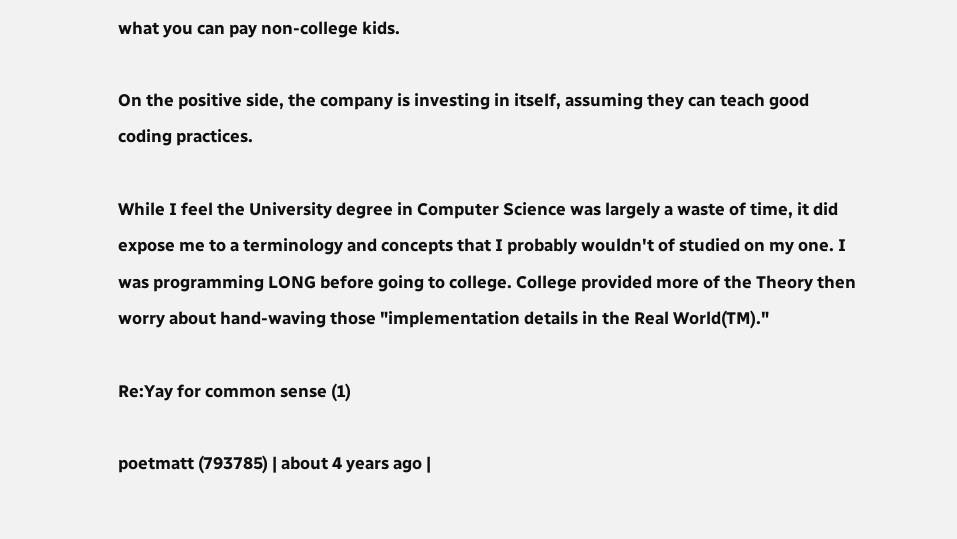what you can pay non-college kids.

On the positive side, the company is investing in itself, assuming they can teach good coding practices.

While I feel the University degree in Computer Science was largely a waste of time, it did expose me to a terminology and concepts that I probably wouldn't of studied on my one. I was programming LONG before going to college. College provided more of the Theory then worry about hand-waving those "implementation details in the Real World(TM)."

Re:Yay for common sense (1)

poetmatt (793785) | about 4 years ago |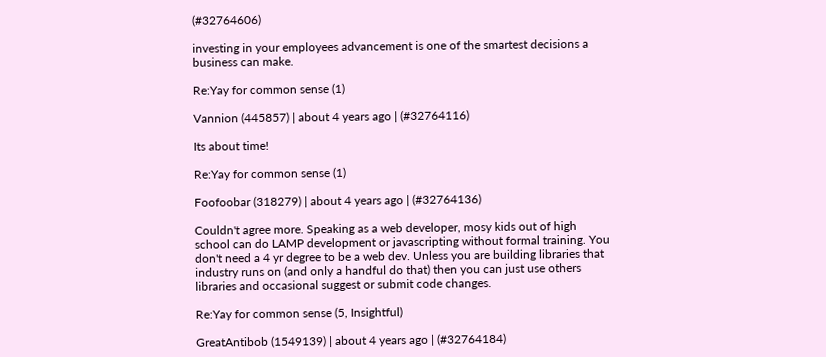(#32764606)

investing in your employees advancement is one of the smartest decisions a business can make.

Re:Yay for common sense (1)

Vannion (445857) | about 4 years ago | (#32764116)

Its about time!

Re:Yay for common sense (1)

Foofoobar (318279) | about 4 years ago | (#32764136)

Couldn't agree more. Speaking as a web developer, mosy kids out of high school can do LAMP development or javascripting without formal training. You don't need a 4 yr degree to be a web dev. Unless you are building libraries that industry runs on (and only a handful do that) then you can just use others libraries and occasional suggest or submit code changes.

Re:Yay for common sense (5, Insightful)

GreatAntibob (1549139) | about 4 years ago | (#32764184)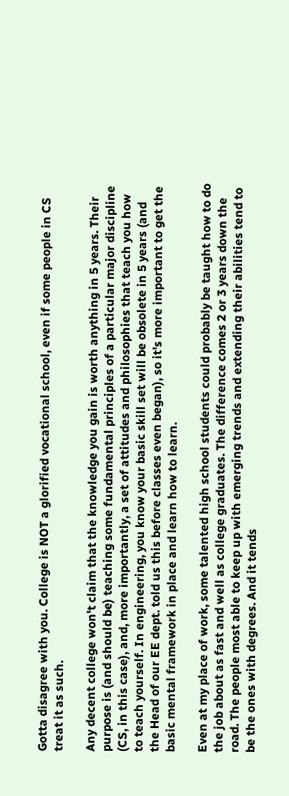Gotta disagree with you. College is NOT a glorified vocational school, even if some people in CS treat it as such.

Any decent college won't claim that the knowledge you gain is worth anything in 5 years. Their purpose is (and should be) teaching some fundamental principles of a particular major discipline (CS, in this case), and, more importantly, a set of attitudes and philosophies that teach you how to teach yourself. In engineering, you know your basic skill set will be obsolete in 5 years (and the Head of our EE dept. told us this before classes even began), so it's more important to get the basic mental framework in place and learn how to learn.

Even at my place of work, some talented high school students could probably be taught how to do the job about as fast and well as college graduates. The difference comes 2 or 3 years down the road. The people most able to keep up with emerging trends and extending their abilities tend to be the ones with degrees. And it tends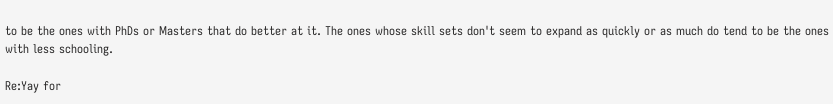to be the ones with PhDs or Masters that do better at it. The ones whose skill sets don't seem to expand as quickly or as much do tend to be the ones with less schooling.

Re:Yay for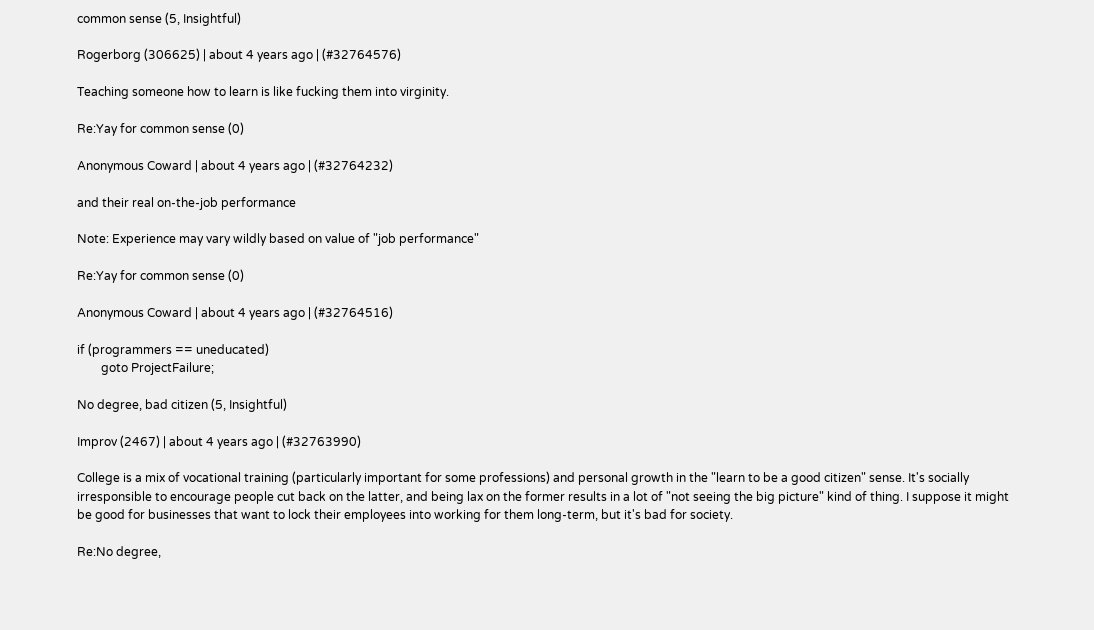common sense (5, Insightful)

Rogerborg (306625) | about 4 years ago | (#32764576)

Teaching someone how to learn is like fucking them into virginity.

Re:Yay for common sense (0)

Anonymous Coward | about 4 years ago | (#32764232)

and their real on-the-job performance

Note: Experience may vary wildly based on value of "job performance"

Re:Yay for common sense (0)

Anonymous Coward | about 4 years ago | (#32764516)

if (programmers == uneducated)
        goto ProjectFailure;

No degree, bad citizen (5, Insightful)

Improv (2467) | about 4 years ago | (#32763990)

College is a mix of vocational training (particularly important for some professions) and personal growth in the "learn to be a good citizen" sense. It's socially irresponsible to encourage people cut back on the latter, and being lax on the former results in a lot of "not seeing the big picture" kind of thing. I suppose it might be good for businesses that want to lock their employees into working for them long-term, but it's bad for society.

Re:No degree,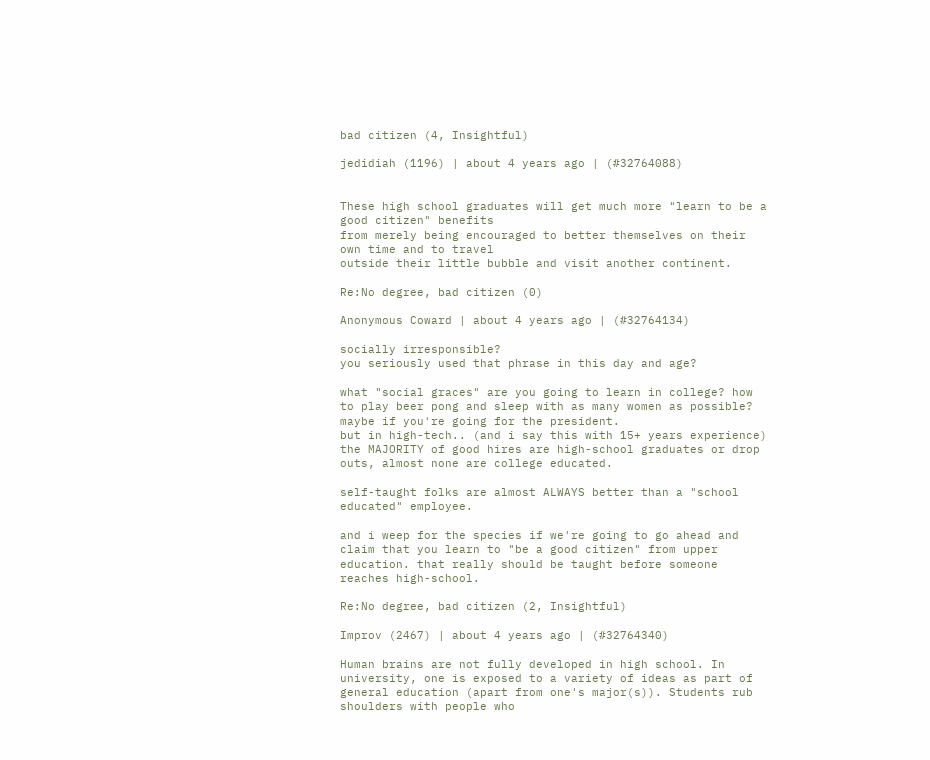bad citizen (4, Insightful)

jedidiah (1196) | about 4 years ago | (#32764088)


These high school graduates will get much more "learn to be a good citizen" benefits
from merely being encouraged to better themselves on their own time and to travel
outside their little bubble and visit another continent.

Re:No degree, bad citizen (0)

Anonymous Coward | about 4 years ago | (#32764134)

socially irresponsible?
you seriously used that phrase in this day and age?

what "social graces" are you going to learn in college? how to play beer pong and sleep with as many women as possible? maybe if you're going for the president.
but in high-tech.. (and i say this with 15+ years experience) the MAJORITY of good hires are high-school graduates or drop outs, almost none are college educated.

self-taught folks are almost ALWAYS better than a "school educated" employee.

and i weep for the species if we're going to go ahead and claim that you learn to "be a good citizen" from upper education. that really should be taught before someone reaches high-school.

Re:No degree, bad citizen (2, Insightful)

Improv (2467) | about 4 years ago | (#32764340)

Human brains are not fully developed in high school. In university, one is exposed to a variety of ideas as part of general education (apart from one's major(s)). Students rub shoulders with people who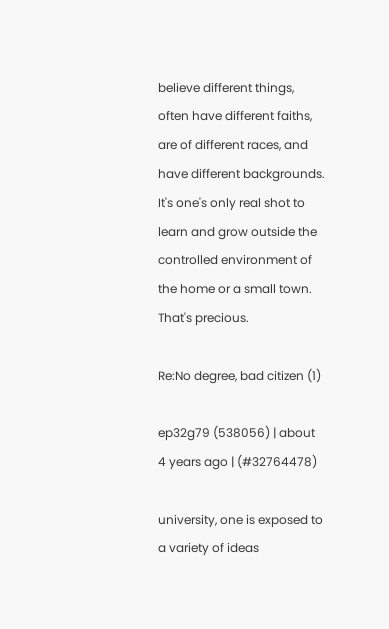believe different things, often have different faiths, are of different races, and have different backgrounds. It's one's only real shot to learn and grow outside the controlled environment of the home or a small town. That's precious.

Re:No degree, bad citizen (1)

ep32g79 (538056) | about 4 years ago | (#32764478)

university, one is exposed to a variety of ideas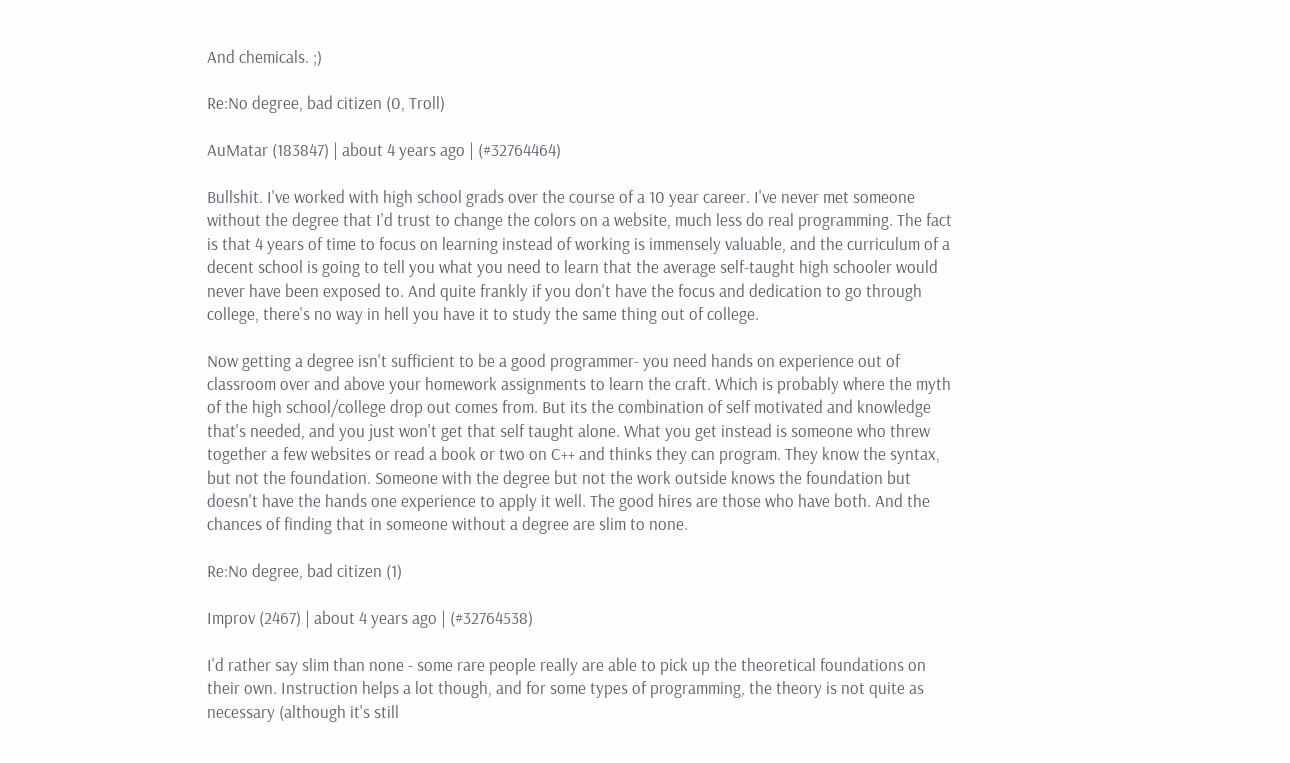And chemicals. ;)

Re:No degree, bad citizen (0, Troll)

AuMatar (183847) | about 4 years ago | (#32764464)

Bullshit. I've worked with high school grads over the course of a 10 year career. I've never met someone without the degree that I'd trust to change the colors on a website, much less do real programming. The fact is that 4 years of time to focus on learning instead of working is immensely valuable, and the curriculum of a decent school is going to tell you what you need to learn that the average self-taught high schooler would never have been exposed to. And quite frankly if you don't have the focus and dedication to go through college, there's no way in hell you have it to study the same thing out of college.

Now getting a degree isn't sufficient to be a good programmer- you need hands on experience out of classroom over and above your homework assignments to learn the craft. Which is probably where the myth of the high school/college drop out comes from. But its the combination of self motivated and knowledge that's needed, and you just won't get that self taught alone. What you get instead is someone who threw together a few websites or read a book or two on C++ and thinks they can program. They know the syntax, but not the foundation. Someone with the degree but not the work outside knows the foundation but doesn't have the hands one experience to apply it well. The good hires are those who have both. And the chances of finding that in someone without a degree are slim to none.

Re:No degree, bad citizen (1)

Improv (2467) | about 4 years ago | (#32764538)

I'd rather say slim than none - some rare people really are able to pick up the theoretical foundations on their own. Instruction helps a lot though, and for some types of programming, the theory is not quite as necessary (although it's still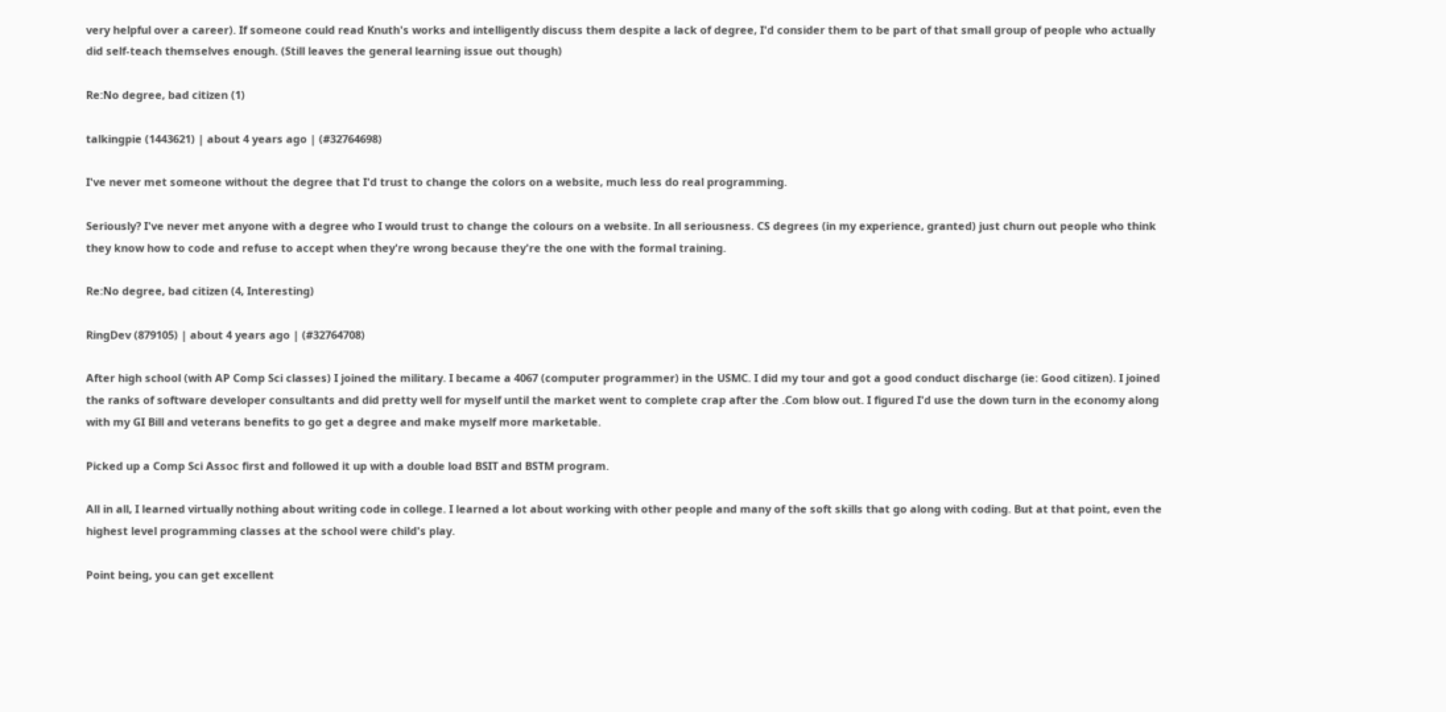very helpful over a career). If someone could read Knuth's works and intelligently discuss them despite a lack of degree, I'd consider them to be part of that small group of people who actually did self-teach themselves enough. (Still leaves the general learning issue out though)

Re:No degree, bad citizen (1)

talkingpie (1443621) | about 4 years ago | (#32764698)

I've never met someone without the degree that I'd trust to change the colors on a website, much less do real programming.

Seriously? I've never met anyone with a degree who I would trust to change the colours on a website. In all seriousness. CS degrees (in my experience, granted) just churn out people who think they know how to code and refuse to accept when they're wrong because they're the one with the formal training.

Re:No degree, bad citizen (4, Interesting)

RingDev (879105) | about 4 years ago | (#32764708)

After high school (with AP Comp Sci classes) I joined the military. I became a 4067 (computer programmer) in the USMC. I did my tour and got a good conduct discharge (ie: Good citizen). I joined the ranks of software developer consultants and did pretty well for myself until the market went to complete crap after the .Com blow out. I figured I'd use the down turn in the economy along with my GI Bill and veterans benefits to go get a degree and make myself more marketable.

Picked up a Comp Sci Assoc first and followed it up with a double load BSIT and BSTM program.

All in all, I learned virtually nothing about writing code in college. I learned a lot about working with other people and many of the soft skills that go along with coding. But at that point, even the highest level programming classes at the school were child's play.

Point being, you can get excellent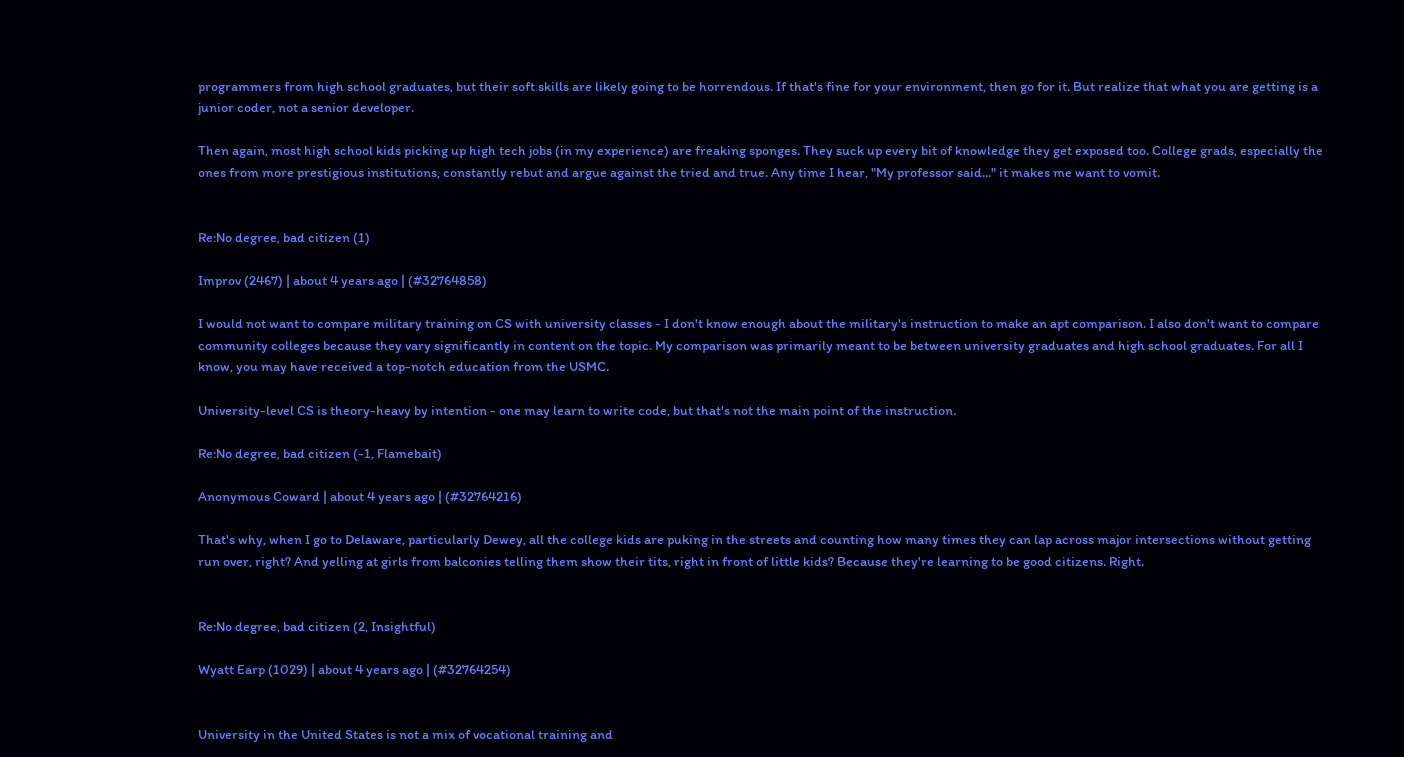programmers from high school graduates, but their soft skills are likely going to be horrendous. If that's fine for your environment, then go for it. But realize that what you are getting is a junior coder, not a senior developer.

Then again, most high school kids picking up high tech jobs (in my experience) are freaking sponges. They suck up every bit of knowledge they get exposed too. College grads, especially the ones from more prestigious institutions, constantly rebut and argue against the tried and true. Any time I hear, "My professor said..." it makes me want to vomit.


Re:No degree, bad citizen (1)

Improv (2467) | about 4 years ago | (#32764858)

I would not want to compare military training on CS with university classes - I don't know enough about the military's instruction to make an apt comparison. I also don't want to compare community colleges because they vary significantly in content on the topic. My comparison was primarily meant to be between university graduates and high school graduates. For all I know, you may have received a top-notch education from the USMC.

University-level CS is theory-heavy by intention - one may learn to write code, but that's not the main point of the instruction.

Re:No degree, bad citizen (-1, Flamebait)

Anonymous Coward | about 4 years ago | (#32764216)

That's why, when I go to Delaware, particularly Dewey, all the college kids are puking in the streets and counting how many times they can lap across major intersections without getting run over, right? And yelling at girls from balconies telling them show their tits, right in front of little kids? Because they're learning to be good citizens. Right.


Re:No degree, bad citizen (2, Insightful)

Wyatt Earp (1029) | about 4 years ago | (#32764254)


University in the United States is not a mix of vocational training and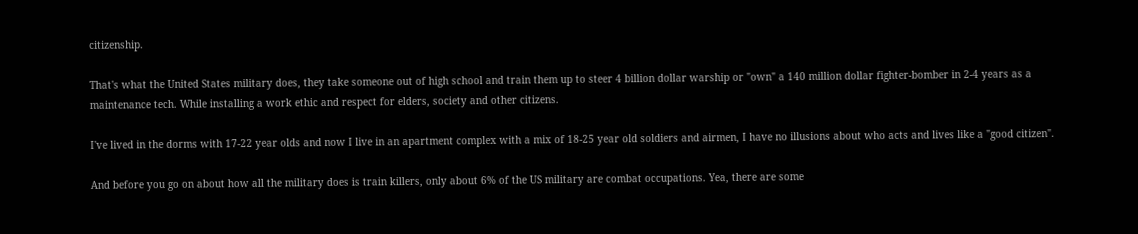citizenship.

That's what the United States military does, they take someone out of high school and train them up to steer 4 billion dollar warship or "own" a 140 million dollar fighter-bomber in 2-4 years as a maintenance tech. While installing a work ethic and respect for elders, society and other citizens.

I've lived in the dorms with 17-22 year olds and now I live in an apartment complex with a mix of 18-25 year old soldiers and airmen, I have no illusions about who acts and lives like a "good citizen".

And before you go on about how all the military does is train killers, only about 6% of the US military are combat occupations. Yea, there are some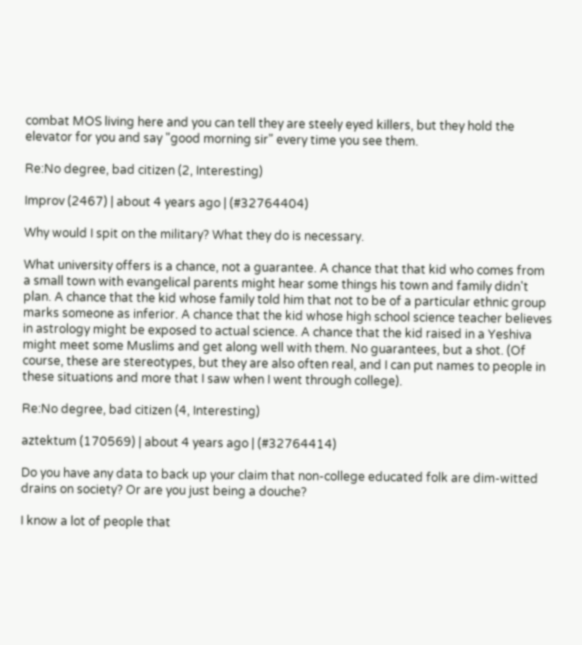combat MOS living here and you can tell they are steely eyed killers, but they hold the elevator for you and say "good morning sir" every time you see them.

Re:No degree, bad citizen (2, Interesting)

Improv (2467) | about 4 years ago | (#32764404)

Why would I spit on the military? What they do is necessary.

What university offers is a chance, not a guarantee. A chance that that kid who comes from a small town with evangelical parents might hear some things his town and family didn't plan. A chance that the kid whose family told him that not to be of a particular ethnic group marks someone as inferior. A chance that the kid whose high school science teacher believes in astrology might be exposed to actual science. A chance that the kid raised in a Yeshiva might meet some Muslims and get along well with them. No guarantees, but a shot. (Of course, these are stereotypes, but they are also often real, and I can put names to people in these situations and more that I saw when I went through college).

Re:No degree, bad citizen (4, Interesting)

aztektum (170569) | about 4 years ago | (#32764414)

Do you have any data to back up your claim that non-college educated folk are dim-witted drains on society? Or are you just being a douche?

I know a lot of people that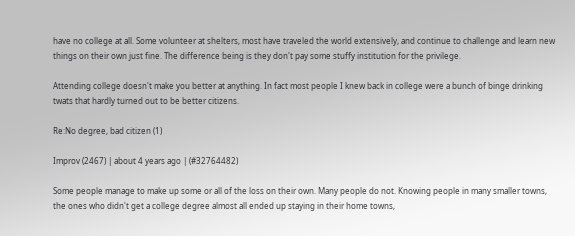have no college at all. Some volunteer at shelters, most have traveled the world extensively, and continue to challenge and learn new things on their own just fine. The difference being is they don't pay some stuffy institution for the privilege.

Attending college doesn't make you better at anything. In fact most people I knew back in college were a bunch of binge drinking twats that hardly turned out to be better citizens.

Re:No degree, bad citizen (1)

Improv (2467) | about 4 years ago | (#32764482)

Some people manage to make up some or all of the loss on their own. Many people do not. Knowing people in many smaller towns, the ones who didn't get a college degree almost all ended up staying in their home towns,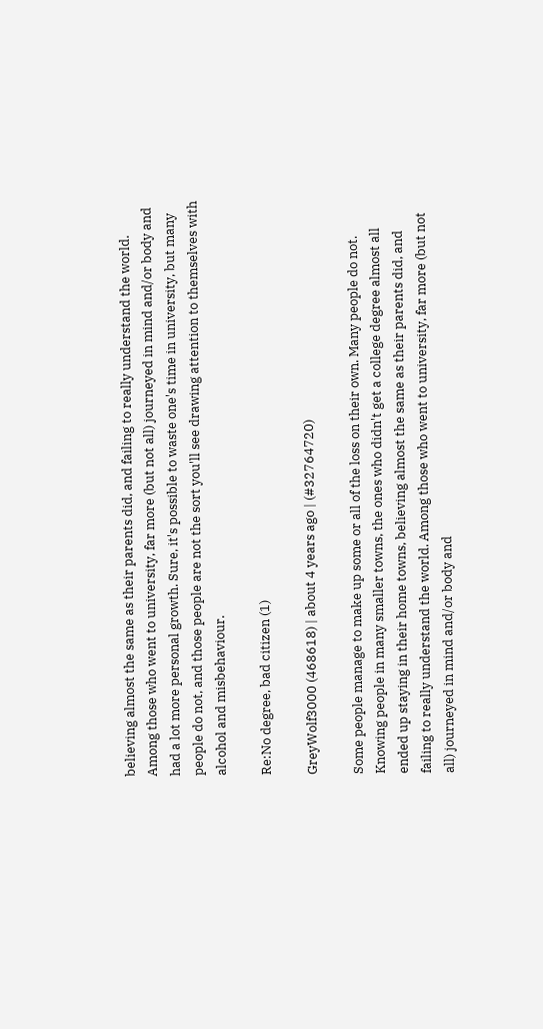believing almost the same as their parents did, and failing to really understand the world. Among those who went to university, far more (but not all) journeyed in mind and/or body and had a lot more personal growth. Sure, it's possible to waste one's time in university, but many people do not, and those people are not the sort you'll see drawing attention to themselves with alcohol and misbehaviour.

Re:No degree, bad citizen (1)

GreyWolf3000 (468618) | about 4 years ago | (#32764720)

Some people manage to make up some or all of the loss on their own. Many people do not. Knowing people in many smaller towns, the ones who didn't get a college degree almost all ended up staying in their home towns, believing almost the same as their parents did, and failing to really understand the world. Among those who went to university, far more (but not all) journeyed in mind and/or body and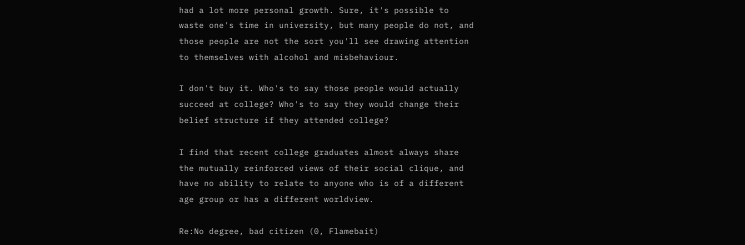had a lot more personal growth. Sure, it's possible to waste one's time in university, but many people do not, and those people are not the sort you'll see drawing attention to themselves with alcohol and misbehaviour.

I don't buy it. Who's to say those people would actually succeed at college? Who's to say they would change their belief structure if they attended college?

I find that recent college graduates almost always share the mutually reinforced views of their social clique, and have no ability to relate to anyone who is of a different age group or has a different worldview.

Re:No degree, bad citizen (0, Flamebait)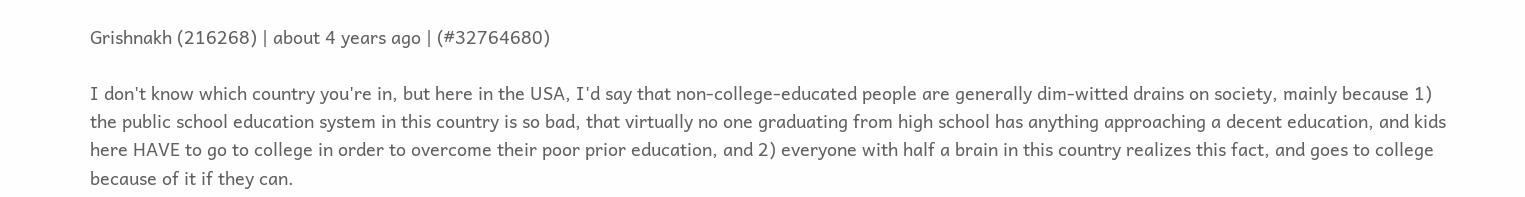Grishnakh (216268) | about 4 years ago | (#32764680)

I don't know which country you're in, but here in the USA, I'd say that non-college-educated people are generally dim-witted drains on society, mainly because 1) the public school education system in this country is so bad, that virtually no one graduating from high school has anything approaching a decent education, and kids here HAVE to go to college in order to overcome their poor prior education, and 2) everyone with half a brain in this country realizes this fact, and goes to college because of it if they can.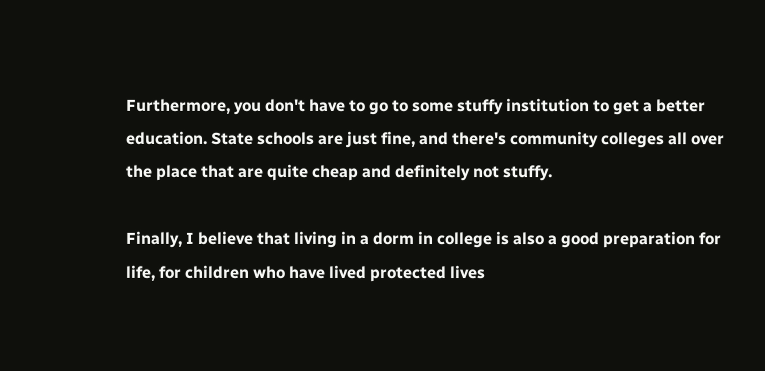Furthermore, you don't have to go to some stuffy institution to get a better education. State schools are just fine, and there's community colleges all over the place that are quite cheap and definitely not stuffy.

Finally, I believe that living in a dorm in college is also a good preparation for life, for children who have lived protected lives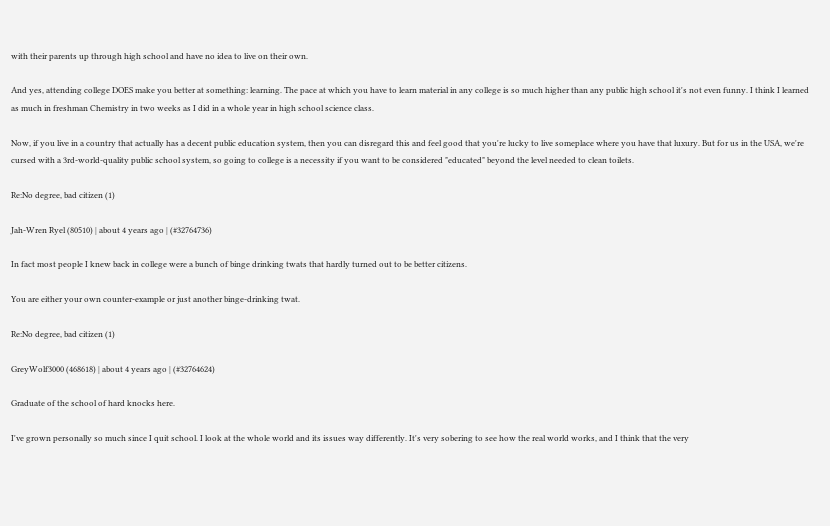with their parents up through high school and have no idea to live on their own.

And yes, attending college DOES make you better at something: learning. The pace at which you have to learn material in any college is so much higher than any public high school it's not even funny. I think I learned as much in freshman Chemistry in two weeks as I did in a whole year in high school science class.

Now, if you live in a country that actually has a decent public education system, then you can disregard this and feel good that you're lucky to live someplace where you have that luxury. But for us in the USA, we're cursed with a 3rd-world-quality public school system, so going to college is a necessity if you want to be considered "educated" beyond the level needed to clean toilets.

Re:No degree, bad citizen (1)

Jah-Wren Ryel (80510) | about 4 years ago | (#32764736)

In fact most people I knew back in college were a bunch of binge drinking twats that hardly turned out to be better citizens.

You are either your own counter-example or just another binge-drinking twat.

Re:No degree, bad citizen (1)

GreyWolf3000 (468618) | about 4 years ago | (#32764624)

Graduate of the school of hard knocks here.

I've grown personally so much since I quit school. I look at the whole world and its issues way differently. It's very sobering to see how the real world works, and I think that the very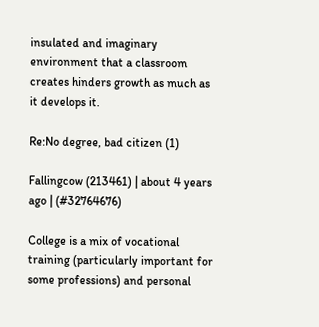insulated and imaginary environment that a classroom creates hinders growth as much as it develops it.

Re:No degree, bad citizen (1)

Fallingcow (213461) | about 4 years ago | (#32764676)

College is a mix of vocational training (particularly important for some professions) and personal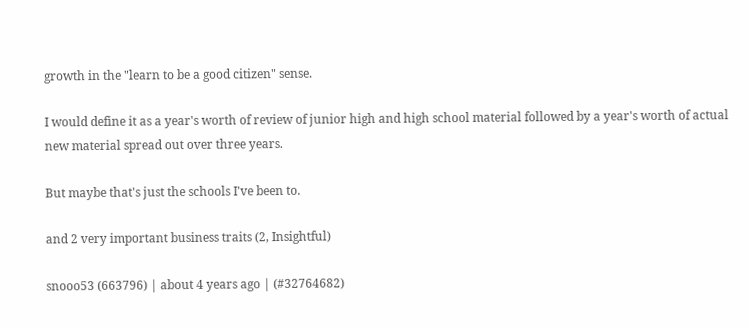growth in the "learn to be a good citizen" sense.

I would define it as a year's worth of review of junior high and high school material followed by a year's worth of actual new material spread out over three years.

But maybe that's just the schools I've been to.

and 2 very important business traits (2, Insightful)

snooo53 (663796) | about 4 years ago | (#32764682)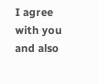I agree with you and also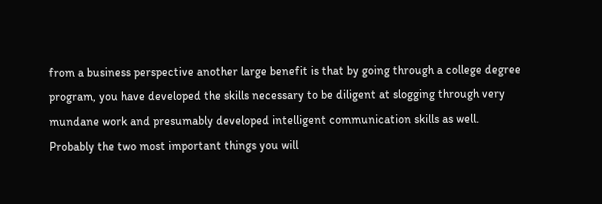from a business perspective another large benefit is that by going through a college degree program, you have developed the skills necessary to be diligent at slogging through very mundane work and presumably developed intelligent communication skills as well. Probably the two most important things you will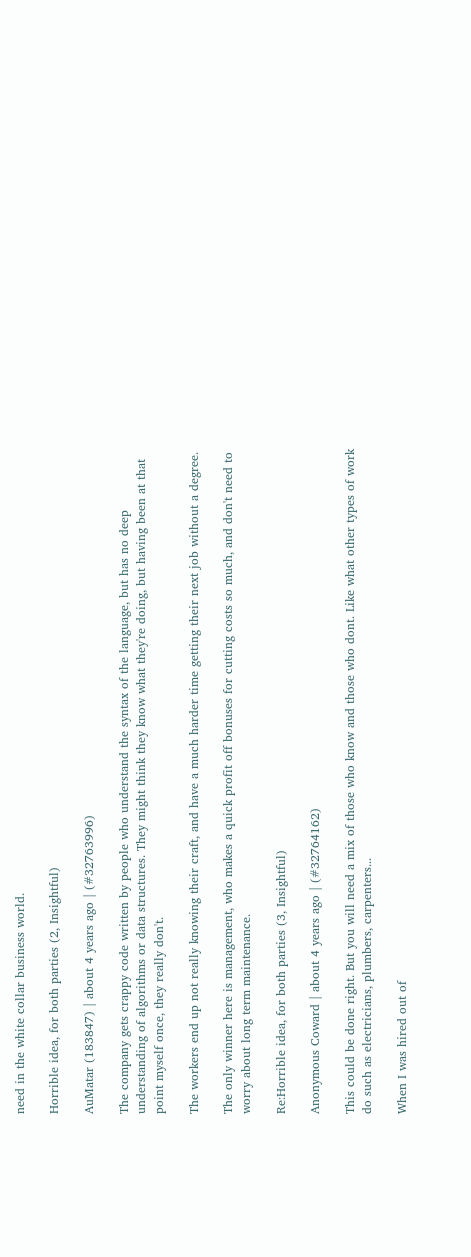need in the white collar business world.

Horrible idea, for both parties (2, Insightful)

AuMatar (183847) | about 4 years ago | (#32763996)

The company gets crappy code written by people who understand the syntax of the language, but has no deep understanding of algorithms or data structures. They might think they know what they're doing, but having been at that point myself once, they really don't.

The workers end up not really knowing their craft, and have a much harder time getting their next job without a degree.

The only winner here is management, who makes a quick profit off bonuses for cutting costs so much, and don't need to worry about long term maintenance.

Re:Horrible idea, for both parties (3, Insightful)

Anonymous Coward | about 4 years ago | (#32764162)

This could be done right. But you will need a mix of those who know and those who dont. Like what other types of work do such as electricians, plumbers, carpenters...

When I was hired out of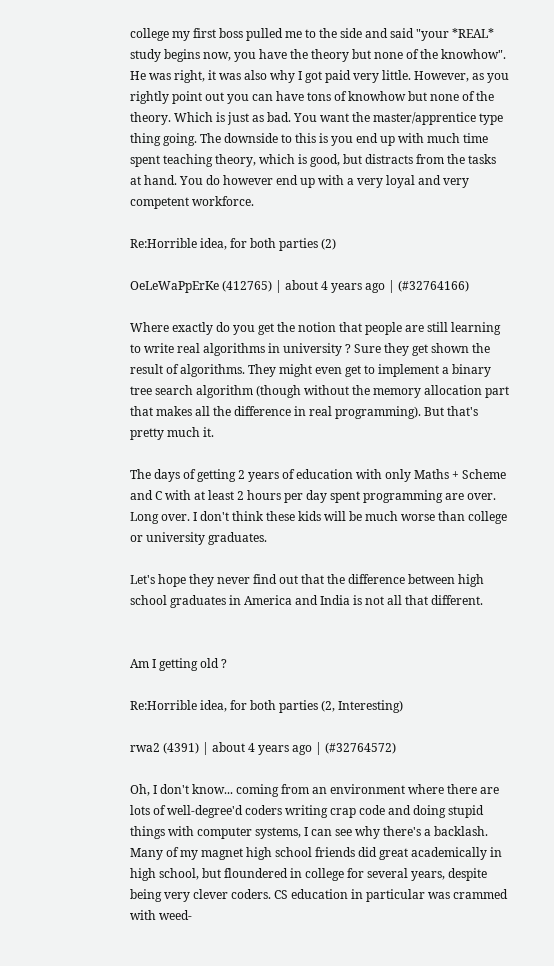college my first boss pulled me to the side and said "your *REAL* study begins now, you have the theory but none of the knowhow". He was right, it was also why I got paid very little. However, as you rightly point out you can have tons of knowhow but none of the theory. Which is just as bad. You want the master/apprentice type thing going. The downside to this is you end up with much time spent teaching theory, which is good, but distracts from the tasks at hand. You do however end up with a very loyal and very competent workforce.

Re:Horrible idea, for both parties (2)

OeLeWaPpErKe (412765) | about 4 years ago | (#32764166)

Where exactly do you get the notion that people are still learning to write real algorithms in university ? Sure they get shown the result of algorithms. They might even get to implement a binary tree search algorithm (though without the memory allocation part that makes all the difference in real programming). But that's pretty much it.

The days of getting 2 years of education with only Maths + Scheme and C with at least 2 hours per day spent programming are over. Long over. I don't think these kids will be much worse than college or university graduates.

Let's hope they never find out that the difference between high school graduates in America and India is not all that different.


Am I getting old ?

Re:Horrible idea, for both parties (2, Interesting)

rwa2 (4391) | about 4 years ago | (#32764572)

Oh, I don't know... coming from an environment where there are lots of well-degree'd coders writing crap code and doing stupid things with computer systems, I can see why there's a backlash. Many of my magnet high school friends did great academically in high school, but floundered in college for several years, despite being very clever coders. CS education in particular was crammed with weed-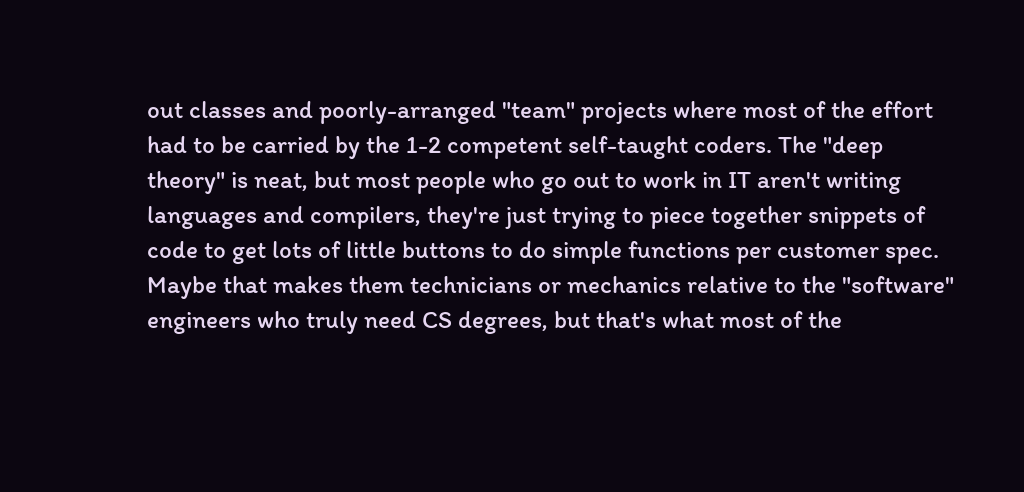out classes and poorly-arranged "team" projects where most of the effort had to be carried by the 1-2 competent self-taught coders. The "deep theory" is neat, but most people who go out to work in IT aren't writing languages and compilers, they're just trying to piece together snippets of code to get lots of little buttons to do simple functions per customer spec. Maybe that makes them technicians or mechanics relative to the "software" engineers who truly need CS degrees, but that's what most of the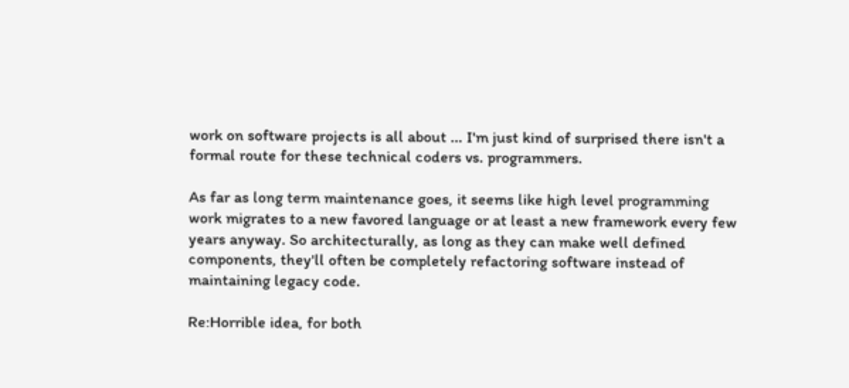work on software projects is all about ... I'm just kind of surprised there isn't a formal route for these technical coders vs. programmers.

As far as long term maintenance goes, it seems like high level programming work migrates to a new favored language or at least a new framework every few years anyway. So architecturally, as long as they can make well defined components, they'll often be completely refactoring software instead of maintaining legacy code.

Re:Horrible idea, for both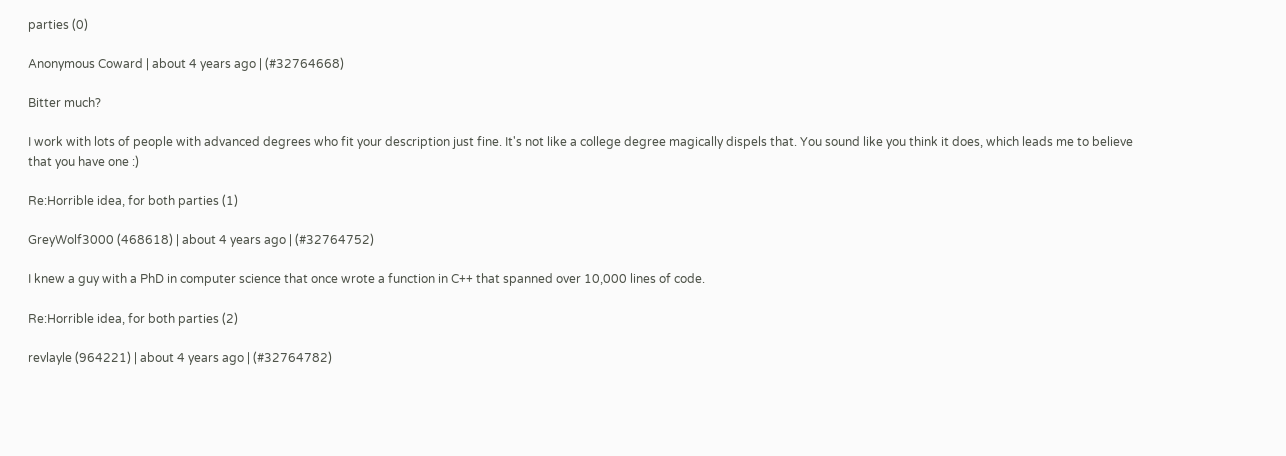parties (0)

Anonymous Coward | about 4 years ago | (#32764668)

Bitter much?

I work with lots of people with advanced degrees who fit your description just fine. It's not like a college degree magically dispels that. You sound like you think it does, which leads me to believe that you have one :)

Re:Horrible idea, for both parties (1)

GreyWolf3000 (468618) | about 4 years ago | (#32764752)

I knew a guy with a PhD in computer science that once wrote a function in C++ that spanned over 10,000 lines of code.

Re:Horrible idea, for both parties (2)

revlayle (964221) | about 4 years ago | (#32764782)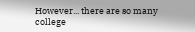However... there are so many college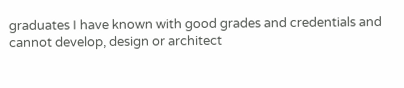graduates I have known with good grades and credentials and cannot develop, design or architect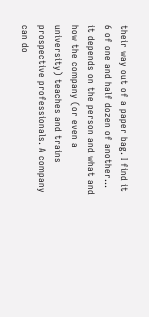their way out of a paper bag. I find it 6 of one and half dozen of another... it depends on the person and what and how the company (or even a university) teaches and trains prospective professionals. A company can do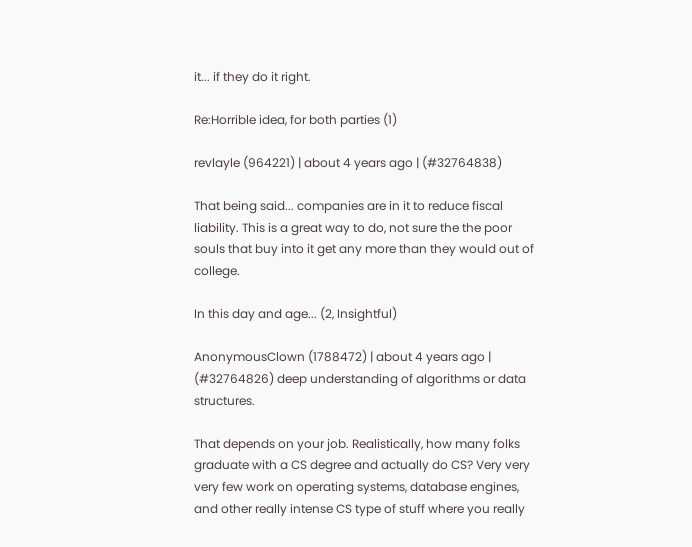it... if they do it right.

Re:Horrible idea, for both parties (1)

revlayle (964221) | about 4 years ago | (#32764838)

That being said... companies are in it to reduce fiscal liability. This is a great way to do, not sure the the poor souls that buy into it get any more than they would out of college.

In this day and age... (2, Insightful)

AnonymousClown (1788472) | about 4 years ago | (#32764826) deep understanding of algorithms or data structures.

That depends on your job. Realistically, how many folks graduate with a CS degree and actually do CS? Very very very few work on operating systems, database engines, and other really intense CS type of stuff where you really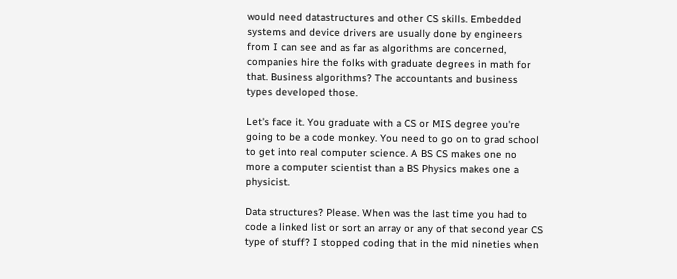would need datastructures and other CS skills. Embedded systems and device drivers are usually done by engineers from I can see and as far as algorithms are concerned, companies hire the folks with graduate degrees in math for that. Business algorithms? The accountants and business types developed those.

Let's face it. You graduate with a CS or MIS degree you're going to be a code monkey. You need to go on to grad school to get into real computer science. A BS CS makes one no more a computer scientist than a BS Physics makes one a physicist.

Data structures? Please. When was the last time you had to code a linked list or sort an array or any of that second year CS type of stuff? I stopped coding that in the mid nineties when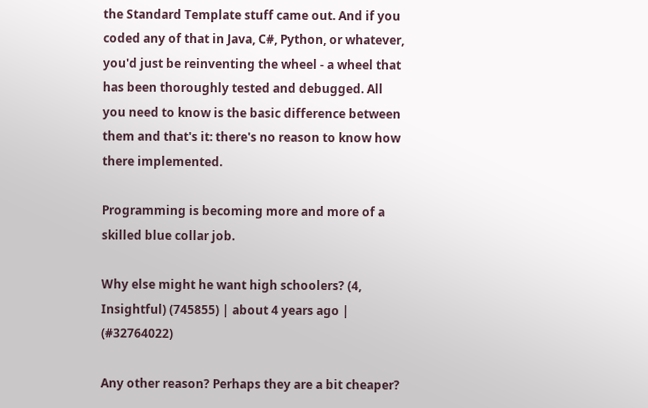the Standard Template stuff came out. And if you coded any of that in Java, C#, Python, or whatever, you'd just be reinventing the wheel - a wheel that has been thoroughly tested and debugged. All you need to know is the basic difference between them and that's it: there's no reason to know how there implemented.

Programming is becoming more and more of a skilled blue collar job.

Why else might he want high schoolers? (4, Insightful) (745855) | about 4 years ago | (#32764022)

Any other reason? Perhaps they are a bit cheaper?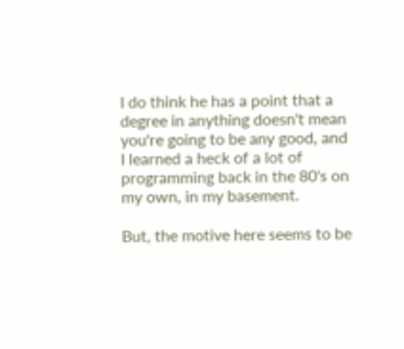I do think he has a point that a degree in anything doesn't mean you're going to be any good, and I learned a heck of a lot of programming back in the 80's on my own, in my basement.

But, the motive here seems to be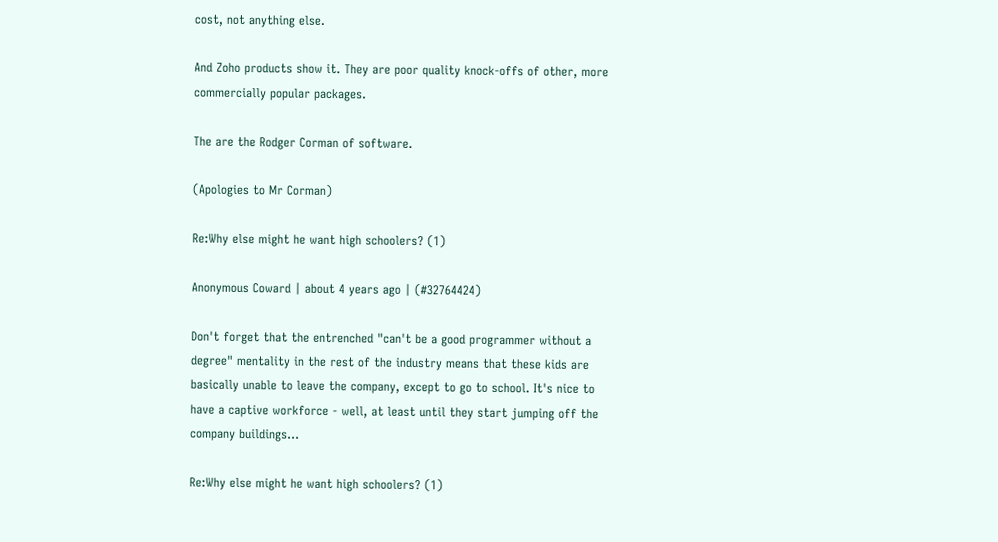cost, not anything else.

And Zoho products show it. They are poor quality knock-offs of other, more commercially popular packages.

The are the Rodger Corman of software.

(Apologies to Mr Corman)

Re:Why else might he want high schoolers? (1)

Anonymous Coward | about 4 years ago | (#32764424)

Don't forget that the entrenched "can't be a good programmer without a degree" mentality in the rest of the industry means that these kids are basically unable to leave the company, except to go to school. It's nice to have a captive workforce - well, at least until they start jumping off the company buildings...

Re:Why else might he want high schoolers? (1)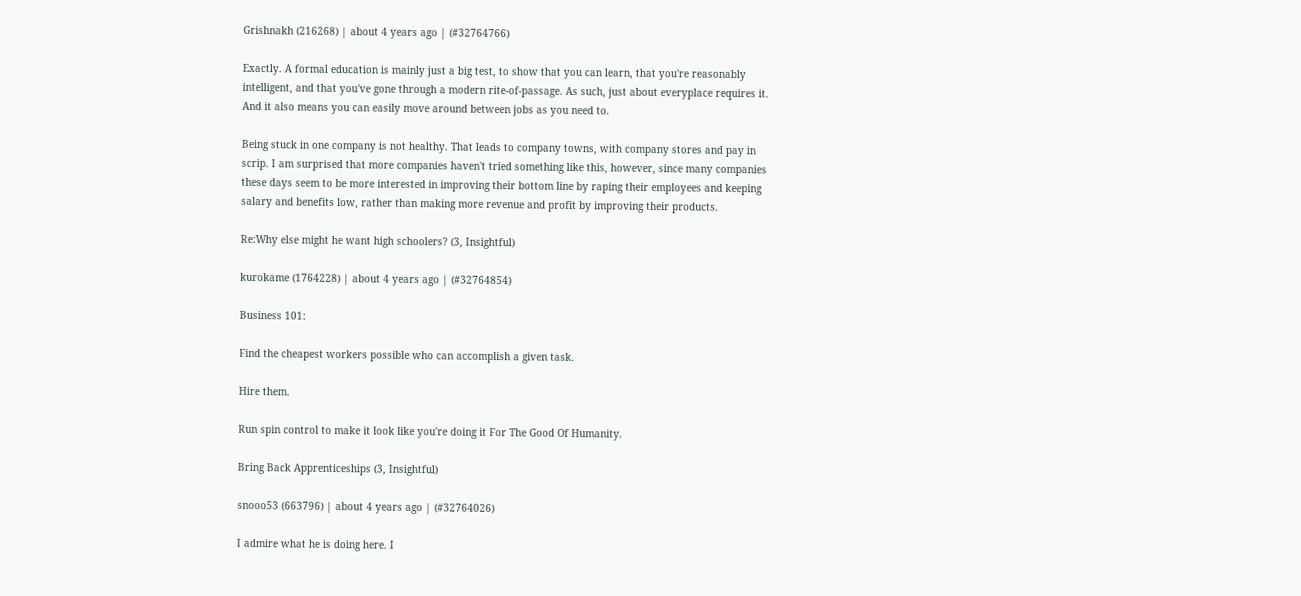Grishnakh (216268) | about 4 years ago | (#32764766)

Exactly. A formal education is mainly just a big test, to show that you can learn, that you're reasonably intelligent, and that you've gone through a modern rite-of-passage. As such, just about everyplace requires it. And it also means you can easily move around between jobs as you need to.

Being stuck in one company is not healthy. That leads to company towns, with company stores and pay in scrip. I am surprised that more companies haven't tried something like this, however, since many companies these days seem to be more interested in improving their bottom line by raping their employees and keeping salary and benefits low, rather than making more revenue and profit by improving their products.

Re:Why else might he want high schoolers? (3, Insightful)

kurokame (1764228) | about 4 years ago | (#32764854)

Business 101:

Find the cheapest workers possible who can accomplish a given task.

Hire them.

Run spin control to make it look like you're doing it For The Good Of Humanity.

Bring Back Apprenticeships (3, Insightful)

snooo53 (663796) | about 4 years ago | (#32764026)

I admire what he is doing here. I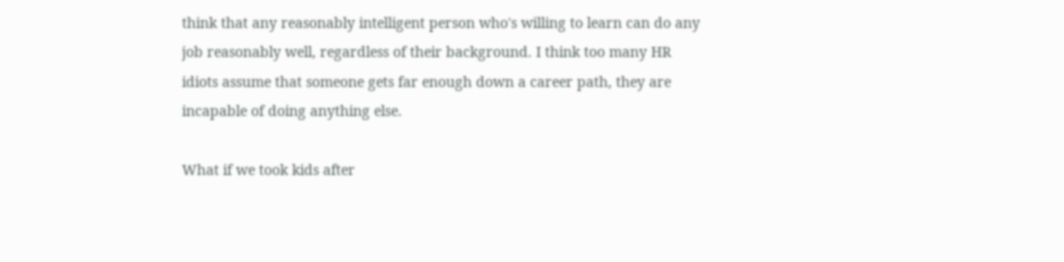think that any reasonably intelligent person who's willing to learn can do any job reasonably well, regardless of their background. I think too many HR idiots assume that someone gets far enough down a career path, they are incapable of doing anything else.

What if we took kids after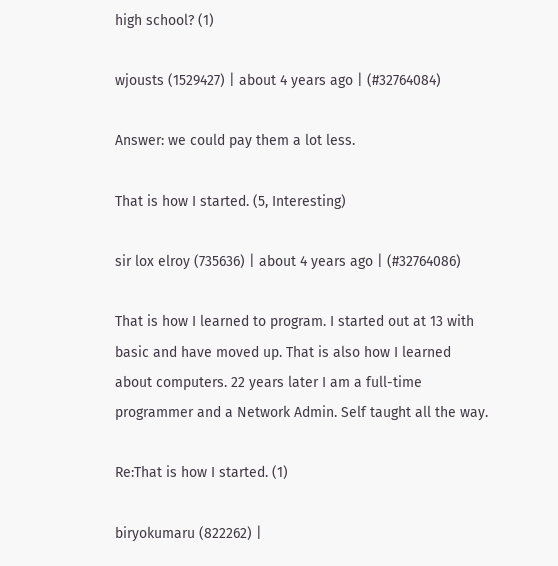high school? (1)

wjousts (1529427) | about 4 years ago | (#32764084)

Answer: we could pay them a lot less.

That is how I started. (5, Interesting)

sir lox elroy (735636) | about 4 years ago | (#32764086)

That is how I learned to program. I started out at 13 with basic and have moved up. That is also how I learned about computers. 22 years later I am a full-time programmer and a Network Admin. Self taught all the way.

Re:That is how I started. (1)

biryokumaru (822262) |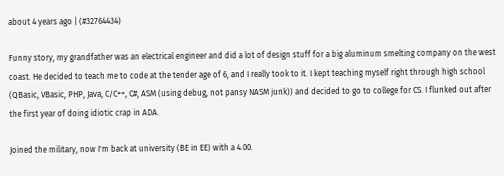about 4 years ago | (#32764434)

Funny story, my grandfather was an electrical engineer and did a lot of design stuff for a big aluminum smelting company on the west coast. He decided to teach me to code at the tender age of 6, and I really took to it. I kept teaching myself right through high school (QBasic, VBasic, PHP, Java, C/C++, C#, ASM (using debug, not pansy NASM junk)) and decided to go to college for CS. I flunked out after the first year of doing idiotic crap in ADA.

Joined the military, now I'm back at university (BE in EE) with a 4.00.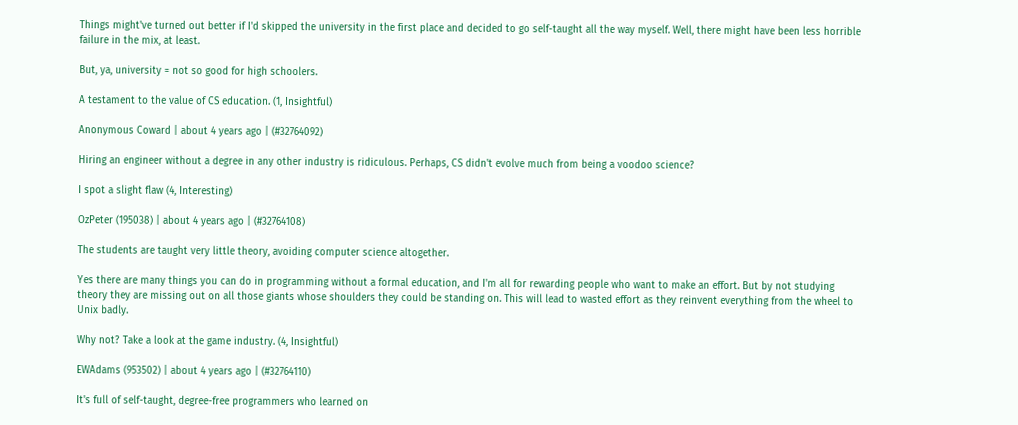Things might've turned out better if I'd skipped the university in the first place and decided to go self-taught all the way myself. Well, there might have been less horrible failure in the mix, at least.

But, ya, university = not so good for high schoolers.

A testament to the value of CS education. (1, Insightful)

Anonymous Coward | about 4 years ago | (#32764092)

Hiring an engineer without a degree in any other industry is ridiculous. Perhaps, CS didn't evolve much from being a voodoo science?

I spot a slight flaw (4, Interesting)

OzPeter (195038) | about 4 years ago | (#32764108)

The students are taught very little theory, avoiding computer science altogether.

Yes there are many things you can do in programming without a formal education, and I'm all for rewarding people who want to make an effort. But by not studying theory they are missing out on all those giants whose shoulders they could be standing on. This will lead to wasted effort as they reinvent everything from the wheel to Unix badly.

Why not? Take a look at the game industry. (4, Insightful)

EWAdams (953502) | about 4 years ago | (#32764110)

It's full of self-taught, degree-free programmers who learned on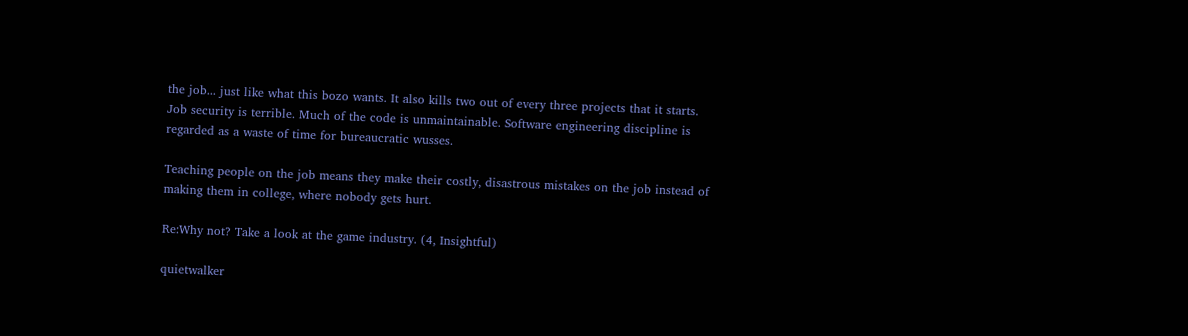the job... just like what this bozo wants. It also kills two out of every three projects that it starts. Job security is terrible. Much of the code is unmaintainable. Software engineering discipline is regarded as a waste of time for bureaucratic wusses.

Teaching people on the job means they make their costly, disastrous mistakes on the job instead of making them in college, where nobody gets hurt.

Re:Why not? Take a look at the game industry. (4, Insightful)

quietwalker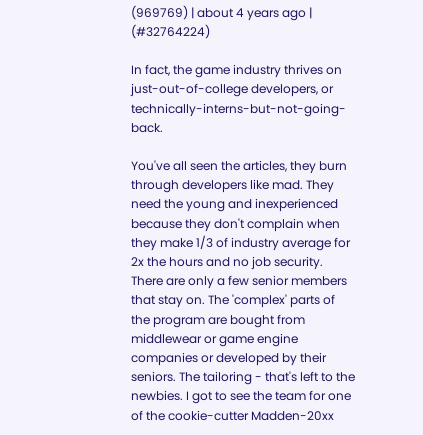(969769) | about 4 years ago | (#32764224)

In fact, the game industry thrives on just-out-of-college developers, or technically-interns-but-not-going-back.

You've all seen the articles, they burn through developers like mad. They need the young and inexperienced because they don't complain when they make 1/3 of industry average for 2x the hours and no job security. There are only a few senior members that stay on. The 'complex' parts of the program are bought from middlewear or game engine companies or developed by their seniors. The tailoring - that's left to the newbies. I got to see the team for one of the cookie-cutter Madden-20xx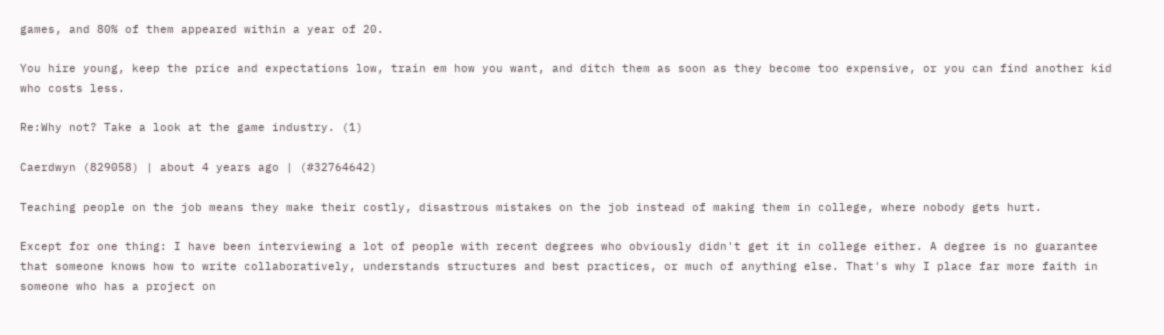games, and 80% of them appeared within a year of 20.

You hire young, keep the price and expectations low, train em how you want, and ditch them as soon as they become too expensive, or you can find another kid who costs less.

Re:Why not? Take a look at the game industry. (1)

Caerdwyn (829058) | about 4 years ago | (#32764642)

Teaching people on the job means they make their costly, disastrous mistakes on the job instead of making them in college, where nobody gets hurt.

Except for one thing: I have been interviewing a lot of people with recent degrees who obviously didn't get it in college either. A degree is no guarantee that someone knows how to write collaboratively, understands structures and best practices, or much of anything else. That's why I place far more faith in someone who has a project on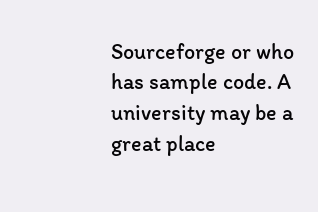Sourceforge or who has sample code. A university may be a great place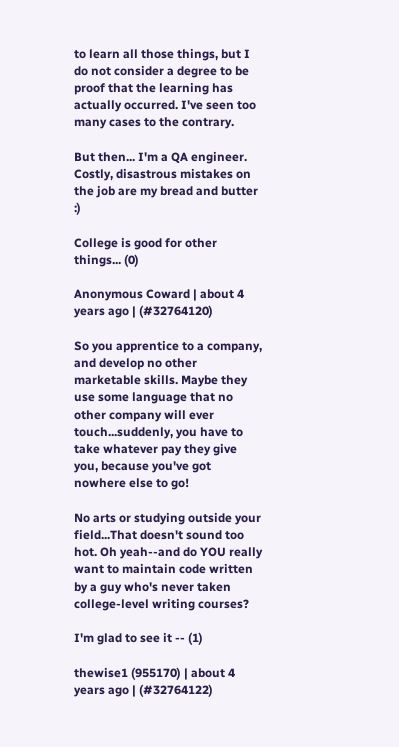to learn all those things, but I do not consider a degree to be proof that the learning has actually occurred. I've seen too many cases to the contrary.

But then... I'm a QA engineer. Costly, disastrous mistakes on the job are my bread and butter :)

College is good for other things... (0)

Anonymous Coward | about 4 years ago | (#32764120)

So you apprentice to a company, and develop no other marketable skills. Maybe they use some language that no other company will ever touch...suddenly, you have to take whatever pay they give you, because you've got nowhere else to go!

No arts or studying outside your field...That doesn't sound too hot. Oh yeah--and do YOU really want to maintain code written by a guy who's never taken college-level writing courses?

I'm glad to see it -- (1)

thewise1 (955170) | about 4 years ago | (#32764122)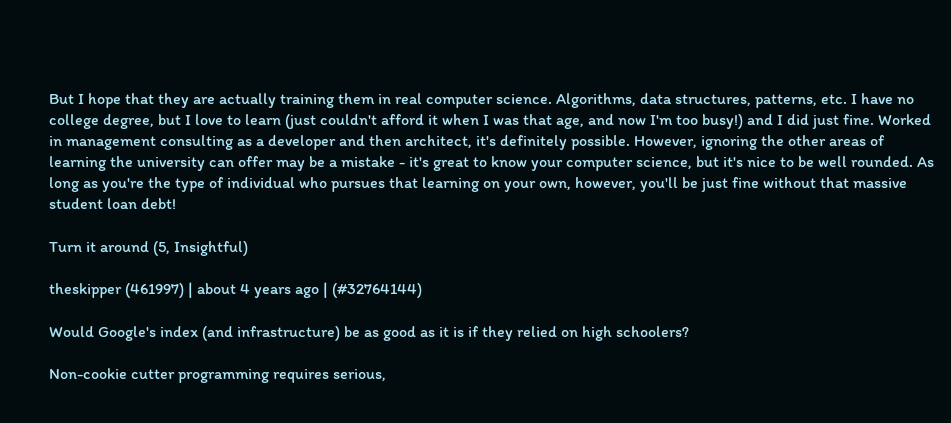But I hope that they are actually training them in real computer science. Algorithms, data structures, patterns, etc. I have no college degree, but I love to learn (just couldn't afford it when I was that age, and now I'm too busy!) and I did just fine. Worked in management consulting as a developer and then architect, it's definitely possible. However, ignoring the other areas of learning the university can offer may be a mistake - it's great to know your computer science, but it's nice to be well rounded. As long as you're the type of individual who pursues that learning on your own, however, you'll be just fine without that massive student loan debt!

Turn it around (5, Insightful)

theskipper (461997) | about 4 years ago | (#32764144)

Would Google's index (and infrastructure) be as good as it is if they relied on high schoolers?

Non-cookie cutter programming requires serious,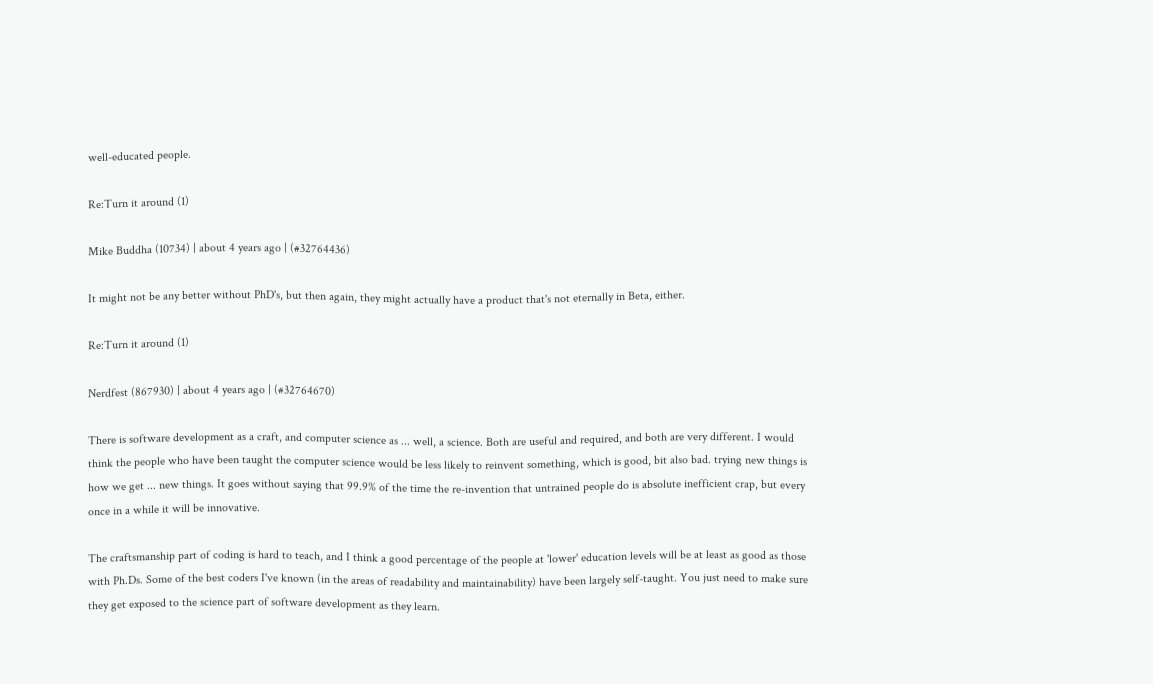well-educated people.

Re:Turn it around (1)

Mike Buddha (10734) | about 4 years ago | (#32764436)

It might not be any better without PhD's, but then again, they might actually have a product that's not eternally in Beta, either.

Re:Turn it around (1)

Nerdfest (867930) | about 4 years ago | (#32764670)

There is software development as a craft, and computer science as ... well, a science. Both are useful and required, and both are very different. I would think the people who have been taught the computer science would be less likely to reinvent something, which is good, bit also bad. trying new things is how we get ... new things. It goes without saying that 99.9% of the time the re-invention that untrained people do is absolute inefficient crap, but every once in a while it will be innovative.

The craftsmanship part of coding is hard to teach, and I think a good percentage of the people at 'lower' education levels will be at least as good as those with Ph.Ds. Some of the best coders I've known (in the areas of readability and maintainability) have been largely self-taught. You just need to make sure they get exposed to the science part of software development as they learn.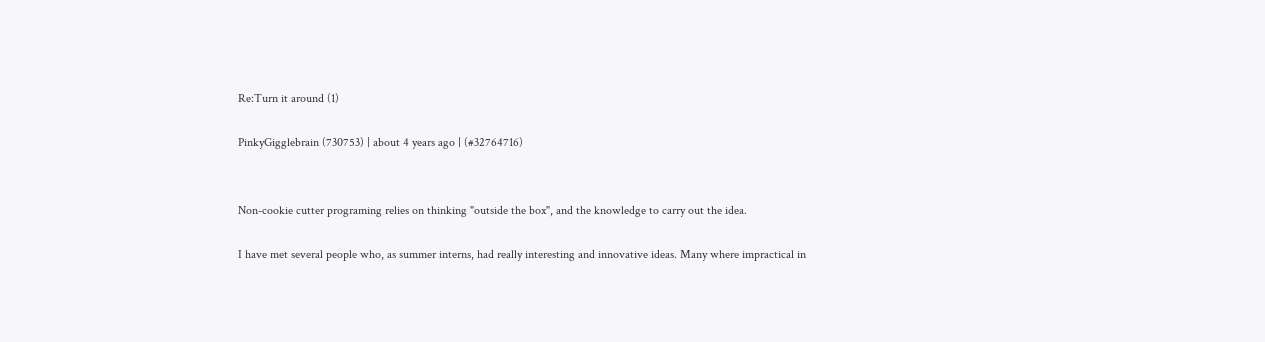Re:Turn it around (1)

PinkyGigglebrain (730753) | about 4 years ago | (#32764716)


Non-cookie cutter programing relies on thinking "outside the box", and the knowledge to carry out the idea.

I have met several people who, as summer interns, had really interesting and innovative ideas. Many where impractical in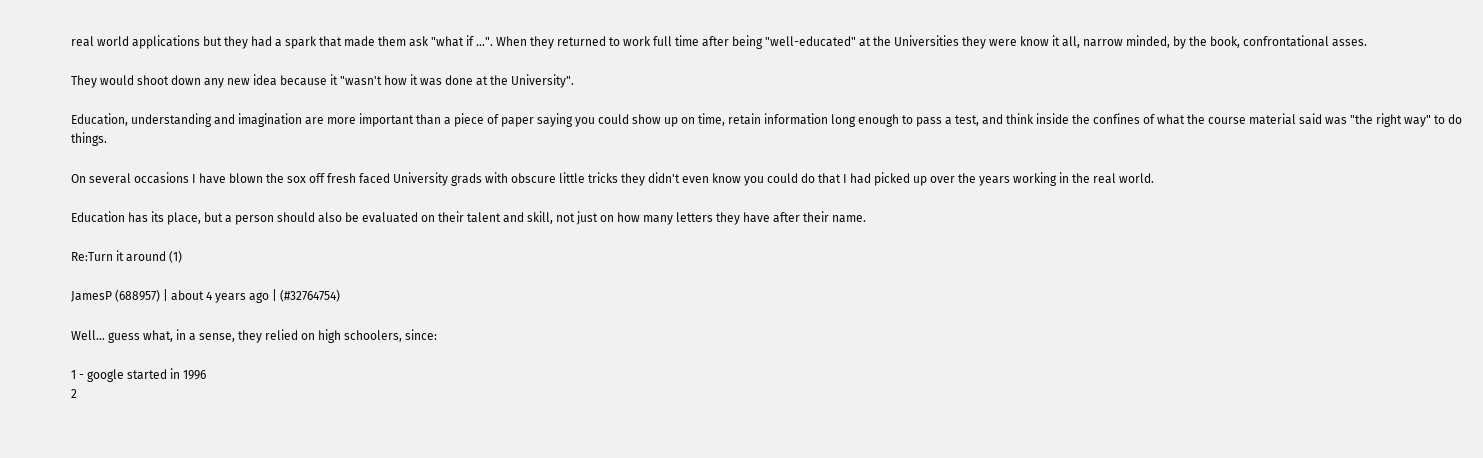real world applications but they had a spark that made them ask "what if ...". When they returned to work full time after being "well-educated" at the Universities they were know it all, narrow minded, by the book, confrontational asses.

They would shoot down any new idea because it "wasn't how it was done at the University".

Education, understanding and imagination are more important than a piece of paper saying you could show up on time, retain information long enough to pass a test, and think inside the confines of what the course material said was "the right way" to do things.

On several occasions I have blown the sox off fresh faced University grads with obscure little tricks they didn't even know you could do that I had picked up over the years working in the real world.

Education has its place, but a person should also be evaluated on their talent and skill, not just on how many letters they have after their name.

Re:Turn it around (1)

JamesP (688957) | about 4 years ago | (#32764754)

Well... guess what, in a sense, they relied on high schoolers, since:

1 - google started in 1996
2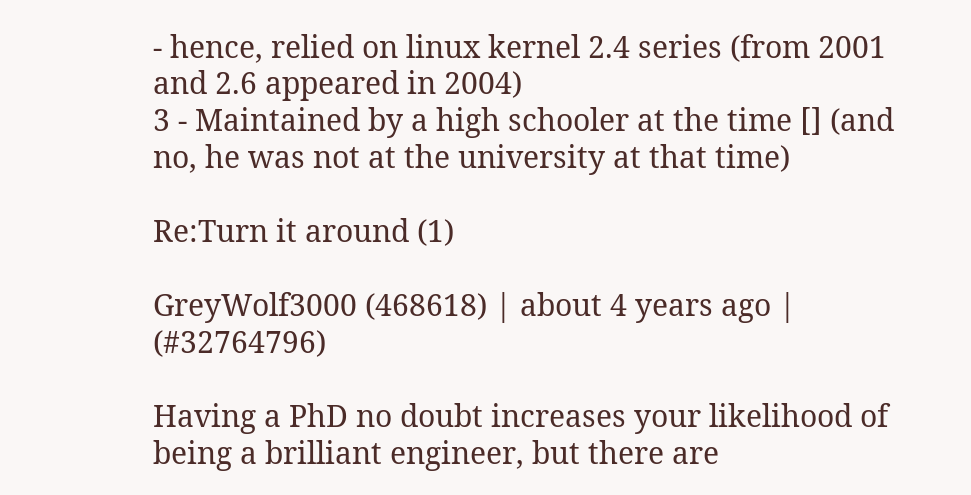- hence, relied on linux kernel 2.4 series (from 2001 and 2.6 appeared in 2004)
3 - Maintained by a high schooler at the time [] (and no, he was not at the university at that time)

Re:Turn it around (1)

GreyWolf3000 (468618) | about 4 years ago | (#32764796)

Having a PhD no doubt increases your likelihood of being a brilliant engineer, but there are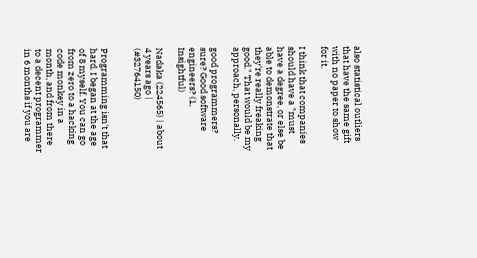also statistical outliers that have the same gift with no paper to show for it.

I think that companies should have a "must have a degree, or else be able to demonstrate that they're really freaking good." That would be my approach, personally.

good programmers? sure? Good software engineers? (1, Insightful)

Nadaka (224565) | about 4 years ago | (#32764150)


Programming isn't that hard. I began at the age of 8 myself. You can go from zero to a hacking code monkey in a month, and from there to a decent programmer in 6 months if you are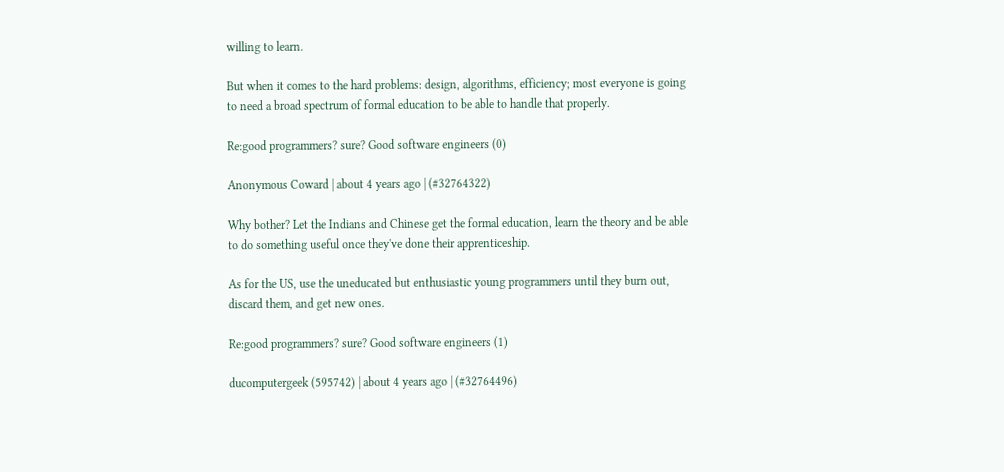willing to learn.

But when it comes to the hard problems: design, algorithms, efficiency; most everyone is going to need a broad spectrum of formal education to be able to handle that properly.

Re:good programmers? sure? Good software engineers (0)

Anonymous Coward | about 4 years ago | (#32764322)

Why bother? Let the Indians and Chinese get the formal education, learn the theory and be able to do something useful once they've done their apprenticeship.

As for the US, use the uneducated but enthusiastic young programmers until they burn out, discard them, and get new ones.

Re:good programmers? sure? Good software engineers (1)

ducomputergeek (595742) | about 4 years ago | (#32764496)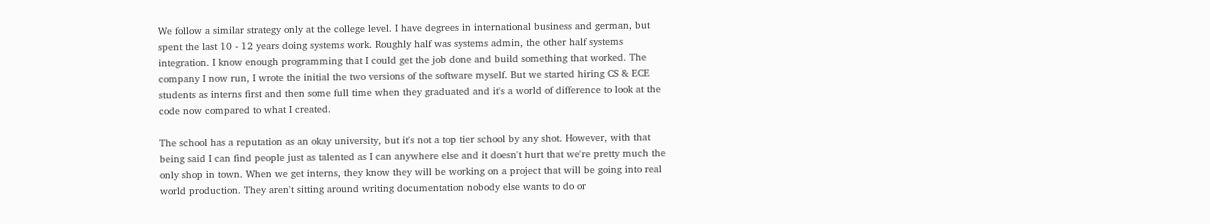We follow a similar strategy only at the college level. I have degrees in international business and german, but spent the last 10 - 12 years doing systems work. Roughly half was systems admin, the other half systems integration. I know enough programming that I could get the job done and build something that worked. The company I now run, I wrote the initial the two versions of the software myself. But we started hiring CS & ECE students as interns first and then some full time when they graduated and it's a world of difference to look at the code now compared to what I created.

The school has a reputation as an okay university, but it's not a top tier school by any shot. However, with that being said I can find people just as talented as I can anywhere else and it doesn't hurt that we're pretty much the only shop in town. When we get interns, they know they will be working on a project that will be going into real world production. They aren't sitting around writing documentation nobody else wants to do or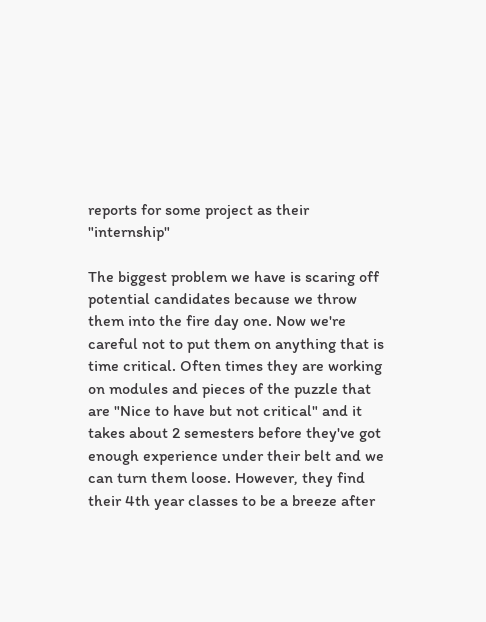reports for some project as their "internship"

The biggest problem we have is scaring off potential candidates because we throw them into the fire day one. Now we're careful not to put them on anything that is time critical. Often times they are working on modules and pieces of the puzzle that are "Nice to have but not critical" and it takes about 2 semesters before they've got enough experience under their belt and we can turn them loose. However, they find their 4th year classes to be a breeze after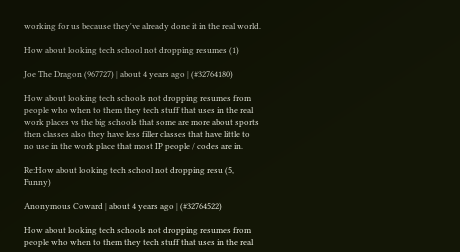working for us because they've already done it in the real world.

How about looking tech school not dropping resumes (1)

Joe The Dragon (967727) | about 4 years ago | (#32764180)

How about looking tech schools not dropping resumes from people who when to them they tech stuff that uses in the real work places vs the big schools that some are more about sports then classes also they have less filler classes that have little to no use in the work place that most IP people / codes are in.

Re:How about looking tech school not dropping resu (5, Funny)

Anonymous Coward | about 4 years ago | (#32764522)

How about looking tech schools not dropping resumes from people who when to them they tech stuff that uses in the real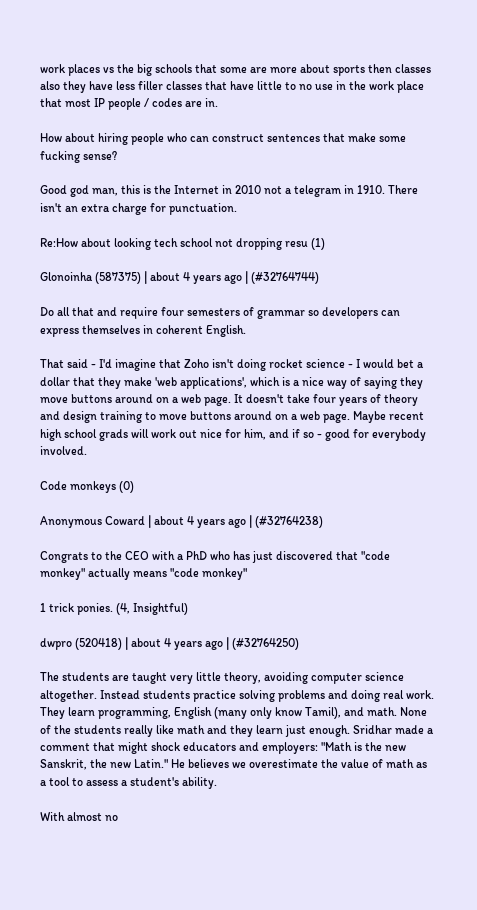work places vs the big schools that some are more about sports then classes also they have less filler classes that have little to no use in the work place that most IP people / codes are in.

How about hiring people who can construct sentences that make some fucking sense?

Good god man, this is the Internet in 2010 not a telegram in 1910. There isn't an extra charge for punctuation.

Re:How about looking tech school not dropping resu (1)

Glonoinha (587375) | about 4 years ago | (#32764744)

Do all that and require four semesters of grammar so developers can express themselves in coherent English.

That said - I'd imagine that Zoho isn't doing rocket science - I would bet a dollar that they make 'web applications', which is a nice way of saying they move buttons around on a web page. It doesn't take four years of theory and design training to move buttons around on a web page. Maybe recent high school grads will work out nice for him, and if so - good for everybody involved.

Code monkeys (0)

Anonymous Coward | about 4 years ago | (#32764238)

Congrats to the CEO with a PhD who has just discovered that "code monkey" actually means "code monkey"

1 trick ponies. (4, Insightful)

dwpro (520418) | about 4 years ago | (#32764250)

The students are taught very little theory, avoiding computer science altogether. Instead students practice solving problems and doing real work. They learn programming, English (many only know Tamil), and math. None of the students really like math and they learn just enough. Sridhar made a comment that might shock educators and employers: "Math is the new Sanskrit, the new Latin." He believes we overestimate the value of math as a tool to assess a student's ability.

With almost no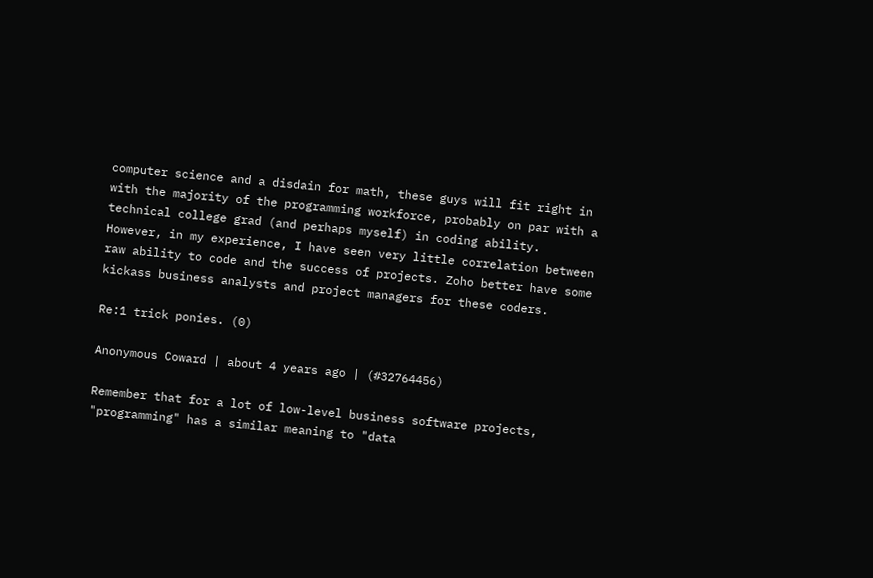computer science and a disdain for math, these guys will fit right in with the majority of the programming workforce, probably on par with a technical college grad (and perhaps myself) in coding ability. However, in my experience, I have seen very little correlation between raw ability to code and the success of projects. Zoho better have some kickass business analysts and project managers for these coders.

Re:1 trick ponies. (0)

Anonymous Coward | about 4 years ago | (#32764456)

Remember that for a lot of low-level business software projects, "programming" has a similar meaning to "data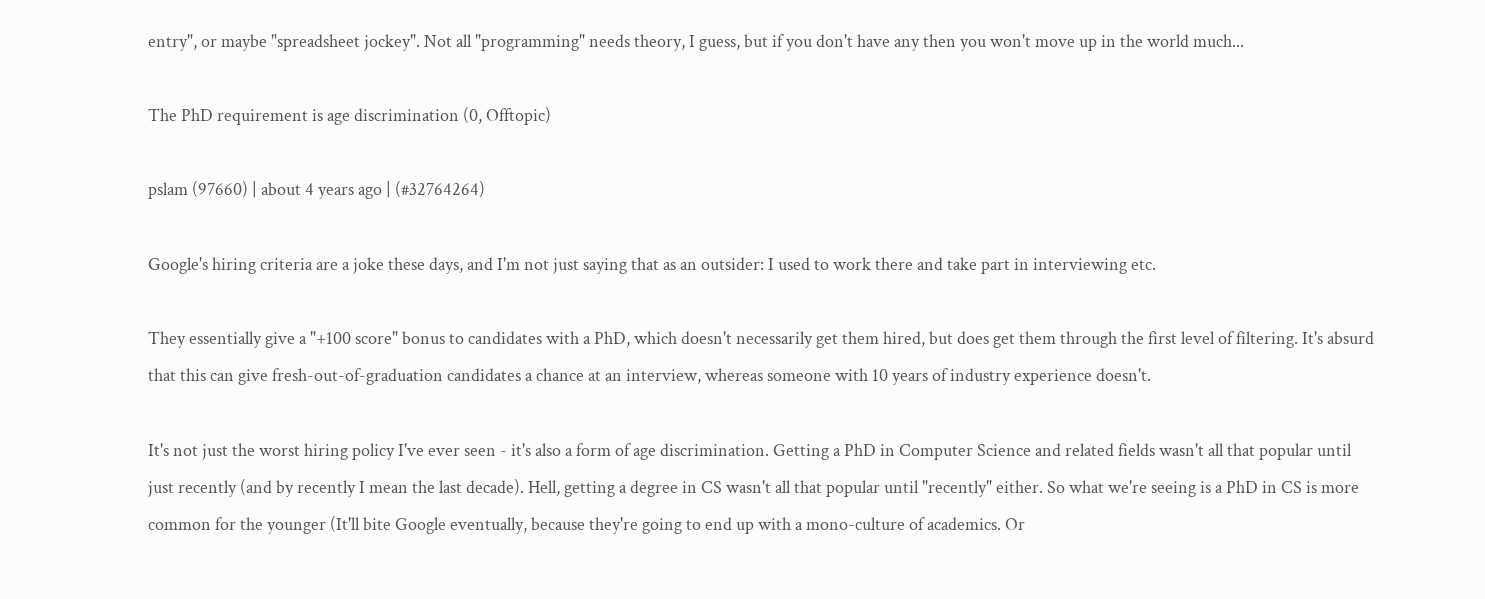entry", or maybe "spreadsheet jockey". Not all "programming" needs theory, I guess, but if you don't have any then you won't move up in the world much...

The PhD requirement is age discrimination (0, Offtopic)

pslam (97660) | about 4 years ago | (#32764264)

Google's hiring criteria are a joke these days, and I'm not just saying that as an outsider: I used to work there and take part in interviewing etc.

They essentially give a "+100 score" bonus to candidates with a PhD, which doesn't necessarily get them hired, but does get them through the first level of filtering. It's absurd that this can give fresh-out-of-graduation candidates a chance at an interview, whereas someone with 10 years of industry experience doesn't.

It's not just the worst hiring policy I've ever seen - it's also a form of age discrimination. Getting a PhD in Computer Science and related fields wasn't all that popular until just recently (and by recently I mean the last decade). Hell, getting a degree in CS wasn't all that popular until "recently" either. So what we're seeing is a PhD in CS is more common for the younger (It'll bite Google eventually, because they're going to end up with a mono-culture of academics. Or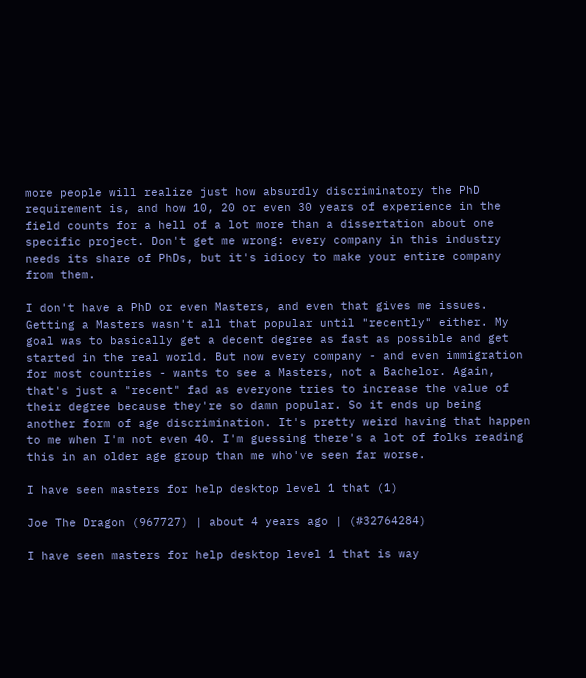more people will realize just how absurdly discriminatory the PhD requirement is, and how 10, 20 or even 30 years of experience in the field counts for a hell of a lot more than a dissertation about one specific project. Don't get me wrong: every company in this industry needs its share of PhDs, but it's idiocy to make your entire company from them.

I don't have a PhD or even Masters, and even that gives me issues. Getting a Masters wasn't all that popular until "recently" either. My goal was to basically get a decent degree as fast as possible and get started in the real world. But now every company - and even immigration for most countries - wants to see a Masters, not a Bachelor. Again, that's just a "recent" fad as everyone tries to increase the value of their degree because they're so damn popular. So it ends up being another form of age discrimination. It's pretty weird having that happen to me when I'm not even 40. I'm guessing there's a lot of folks reading this in an older age group than me who've seen far worse.

I have seen masters for help desktop level 1 that (1)

Joe The Dragon (967727) | about 4 years ago | (#32764284)

I have seen masters for help desktop level 1 that is way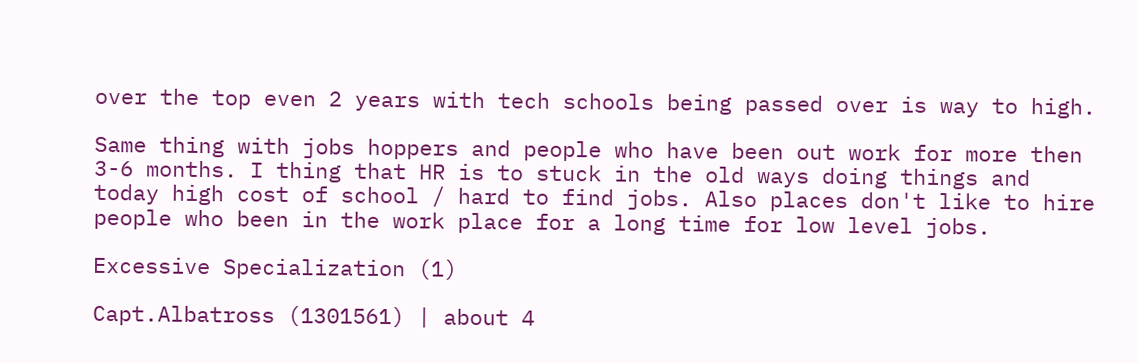over the top even 2 years with tech schools being passed over is way to high.

Same thing with jobs hoppers and people who have been out work for more then 3-6 months. I thing that HR is to stuck in the old ways doing things and today high cost of school / hard to find jobs. Also places don't like to hire people who been in the work place for a long time for low level jobs.

Excessive Specialization (1)

Capt.Albatross (1301561) | about 4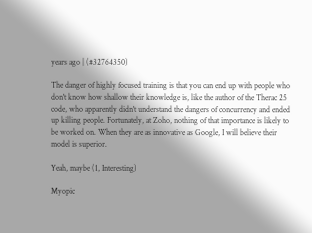years ago | (#32764350)

The danger of highly focused training is that you can end up with people who don't know how shallow their knowledge is, like the author of the Therac 25 code, who apparently didn't understand the dangers of concurrency and ended up killing people. Fortunately, at Zoho, nothing of that importance is likely to be worked on. When they are as innovative as Google, I will believe their model is superior.

Yeah, maybe (1, Interesting)

Myopic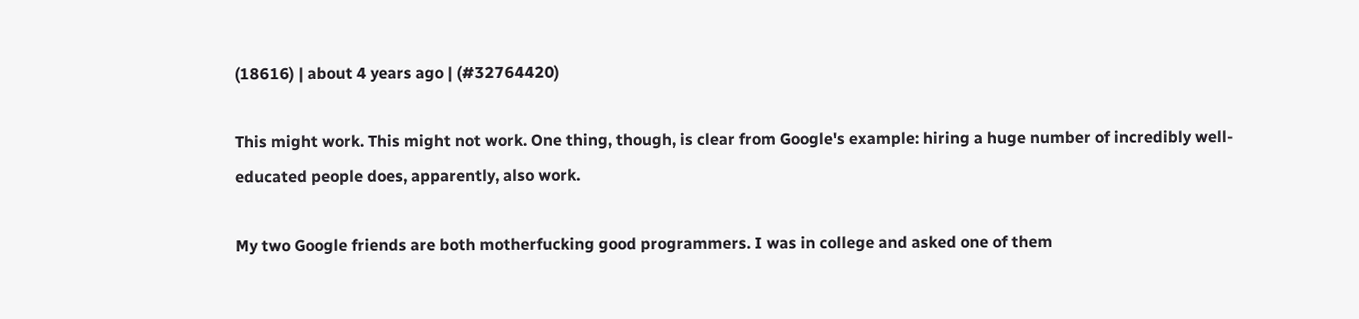(18616) | about 4 years ago | (#32764420)

This might work. This might not work. One thing, though, is clear from Google's example: hiring a huge number of incredibly well-educated people does, apparently, also work.

My two Google friends are both motherfucking good programmers. I was in college and asked one of them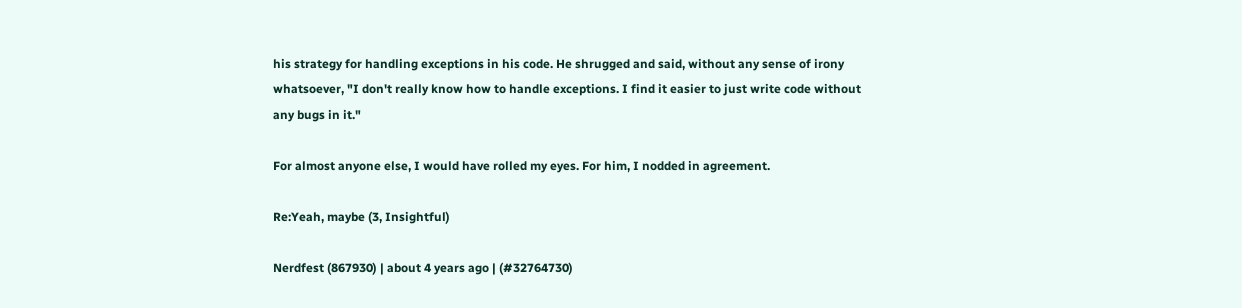his strategy for handling exceptions in his code. He shrugged and said, without any sense of irony whatsoever, "I don't really know how to handle exceptions. I find it easier to just write code without any bugs in it."

For almost anyone else, I would have rolled my eyes. For him, I nodded in agreement.

Re:Yeah, maybe (3, Insightful)

Nerdfest (867930) | about 4 years ago | (#32764730)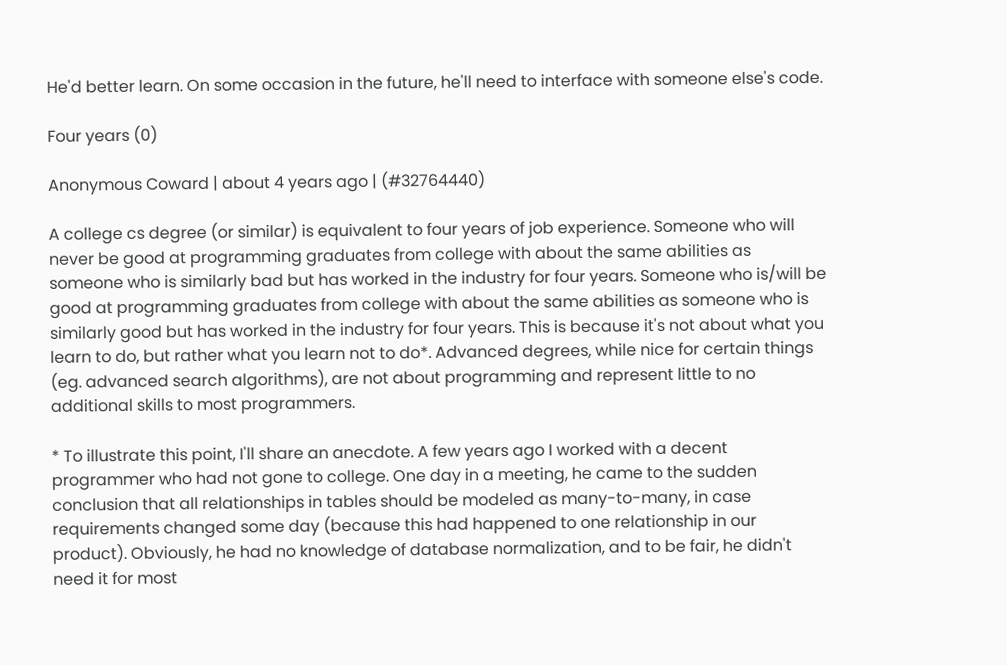He'd better learn. On some occasion in the future, he'll need to interface with someone else's code.

Four years (0)

Anonymous Coward | about 4 years ago | (#32764440)

A college cs degree (or similar) is equivalent to four years of job experience. Someone who will never be good at programming graduates from college with about the same abilities as someone who is similarly bad but has worked in the industry for four years. Someone who is/will be good at programming graduates from college with about the same abilities as someone who is similarly good but has worked in the industry for four years. This is because it's not about what you learn to do, but rather what you learn not to do*. Advanced degrees, while nice for certain things (eg. advanced search algorithms), are not about programming and represent little to no additional skills to most programmers.

* To illustrate this point, I'll share an anecdote. A few years ago I worked with a decent programmer who had not gone to college. One day in a meeting, he came to the sudden conclusion that all relationships in tables should be modeled as many-to-many, in case requirements changed some day (because this had happened to one relationship in our product). Obviously, he had no knowledge of database normalization, and to be fair, he didn't need it for most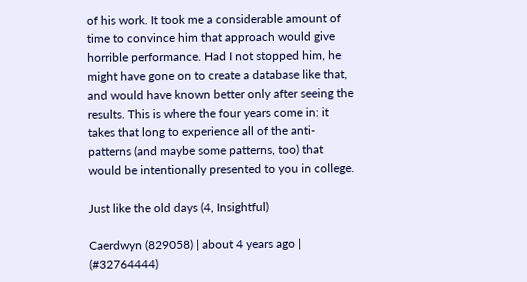of his work. It took me a considerable amount of time to convince him that approach would give horrible performance. Had I not stopped him, he might have gone on to create a database like that, and would have known better only after seeing the results. This is where the four years come in: it takes that long to experience all of the anti-patterns (and maybe some patterns, too) that would be intentionally presented to you in college.

Just like the old days (4, Insightful)

Caerdwyn (829058) | about 4 years ago | (#32764444)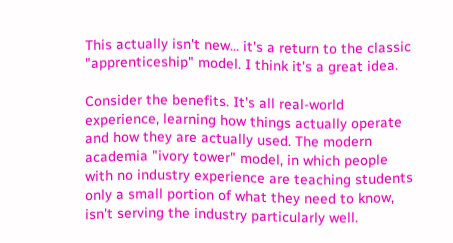This actually isn't new... it's a return to the classic "apprenticeship" model. I think it's a great idea.

Consider the benefits. It's all real-world experience, learning how things actually operate and how they are actually used. The modern academia "ivory tower" model, in which people with no industry experience are teaching students only a small portion of what they need to know, isn't serving the industry particularly well.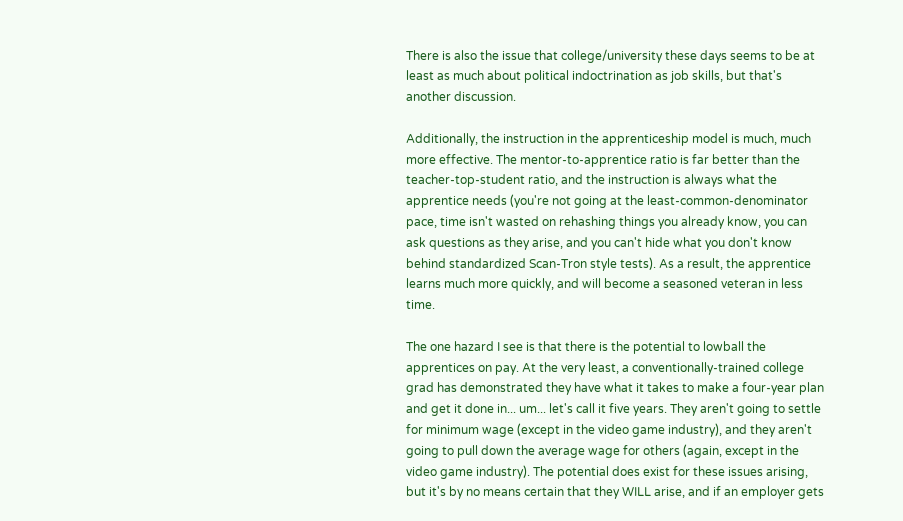There is also the issue that college/university these days seems to be at least as much about political indoctrination as job skills, but that's another discussion.

Additionally, the instruction in the apprenticeship model is much, much more effective. The mentor-to-apprentice ratio is far better than the teacher-top-student ratio, and the instruction is always what the apprentice needs (you're not going at the least-common-denominator pace, time isn't wasted on rehashing things you already know, you can ask questions as they arise, and you can't hide what you don't know behind standardized Scan-Tron style tests). As a result, the apprentice learns much more quickly, and will become a seasoned veteran in less time.

The one hazard I see is that there is the potential to lowball the apprentices on pay. At the very least, a conventionally-trained college grad has demonstrated they have what it takes to make a four-year plan and get it done in... um... let's call it five years. They aren't going to settle for minimum wage (except in the video game industry), and they aren't going to pull down the average wage for others (again, except in the video game industry). The potential does exist for these issues arising, but it's by no means certain that they WILL arise, and if an employer gets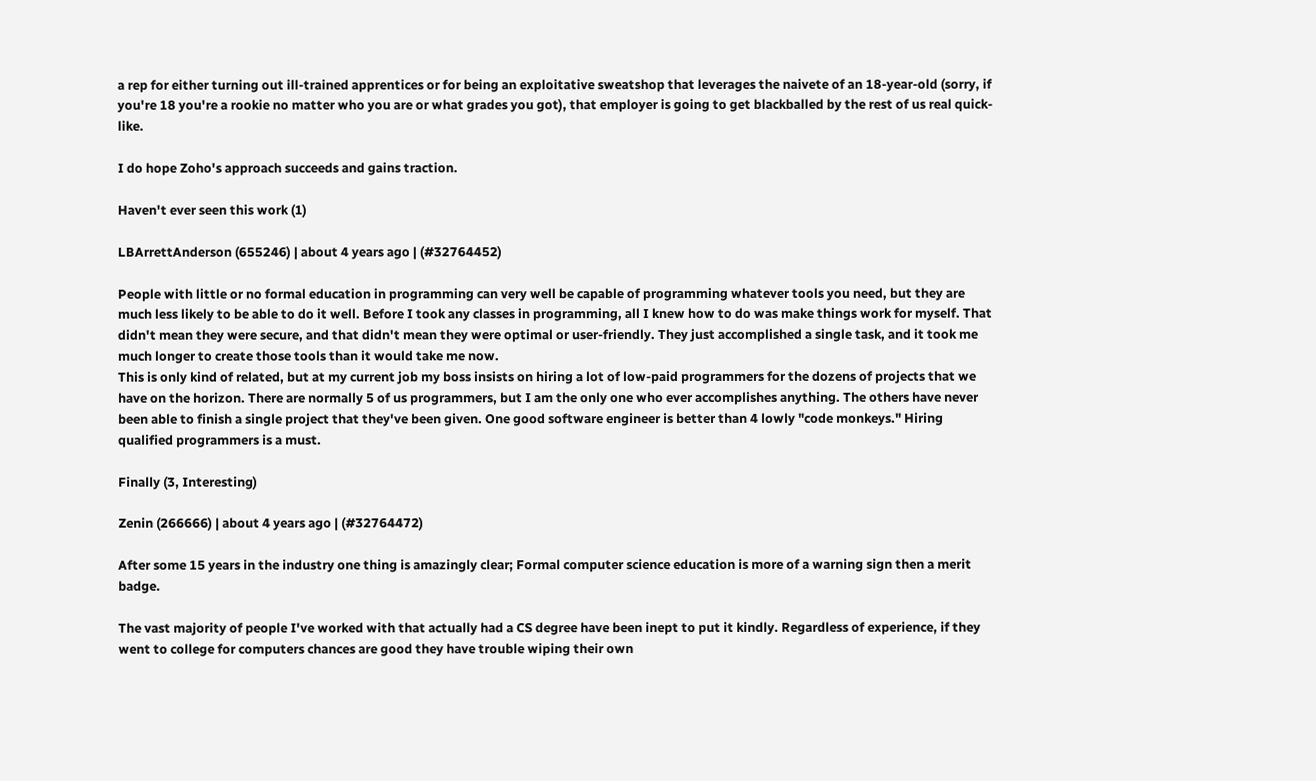a rep for either turning out ill-trained apprentices or for being an exploitative sweatshop that leverages the naivete of an 18-year-old (sorry, if you're 18 you're a rookie no matter who you are or what grades you got), that employer is going to get blackballed by the rest of us real quick-like.

I do hope Zoho's approach succeeds and gains traction.

Haven't ever seen this work (1)

LBArrettAnderson (655246) | about 4 years ago | (#32764452)

People with little or no formal education in programming can very well be capable of programming whatever tools you need, but they are much less likely to be able to do it well. Before I took any classes in programming, all I knew how to do was make things work for myself. That didn't mean they were secure, and that didn't mean they were optimal or user-friendly. They just accomplished a single task, and it took me much longer to create those tools than it would take me now.
This is only kind of related, but at my current job my boss insists on hiring a lot of low-paid programmers for the dozens of projects that we have on the horizon. There are normally 5 of us programmers, but I am the only one who ever accomplishes anything. The others have never been able to finish a single project that they've been given. One good software engineer is better than 4 lowly "code monkeys." Hiring qualified programmers is a must.

Finally (3, Interesting)

Zenin (266666) | about 4 years ago | (#32764472)

After some 15 years in the industry one thing is amazingly clear; Formal computer science education is more of a warning sign then a merit badge.

The vast majority of people I've worked with that actually had a CS degree have been inept to put it kindly. Regardless of experience, if they went to college for computers chances are good they have trouble wiping their own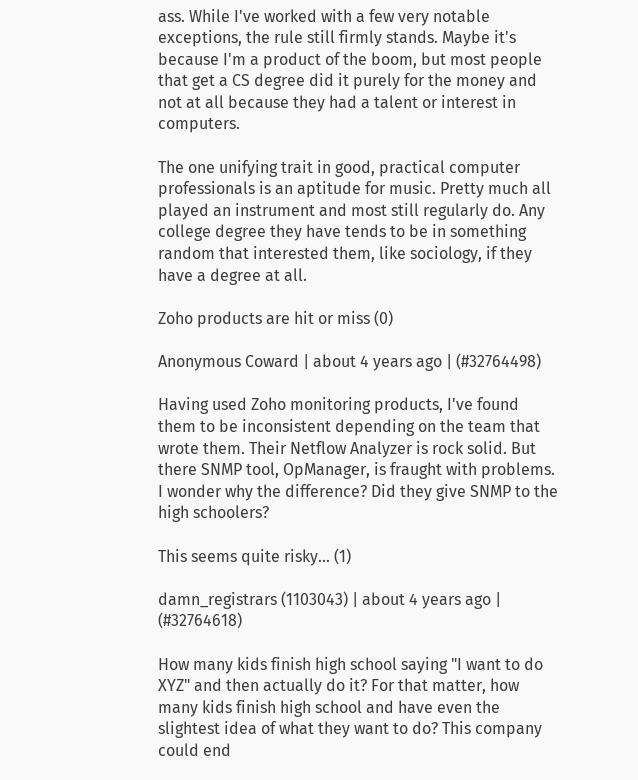ass. While I've worked with a few very notable exceptions, the rule still firmly stands. Maybe it's because I'm a product of the boom, but most people that get a CS degree did it purely for the money and not at all because they had a talent or interest in computers.

The one unifying trait in good, practical computer professionals is an aptitude for music. Pretty much all played an instrument and most still regularly do. Any college degree they have tends to be in something random that interested them, like sociology, if they have a degree at all.

Zoho products are hit or miss (0)

Anonymous Coward | about 4 years ago | (#32764498)

Having used Zoho monitoring products, I've found them to be inconsistent depending on the team that wrote them. Their Netflow Analyzer is rock solid. But there SNMP tool, OpManager, is fraught with problems. I wonder why the difference? Did they give SNMP to the high schoolers?

This seems quite risky... (1)

damn_registrars (1103043) | about 4 years ago | (#32764618)

How many kids finish high school saying "I want to do XYZ" and then actually do it? For that matter, how many kids finish high school and have even the slightest idea of what they want to do? This company could end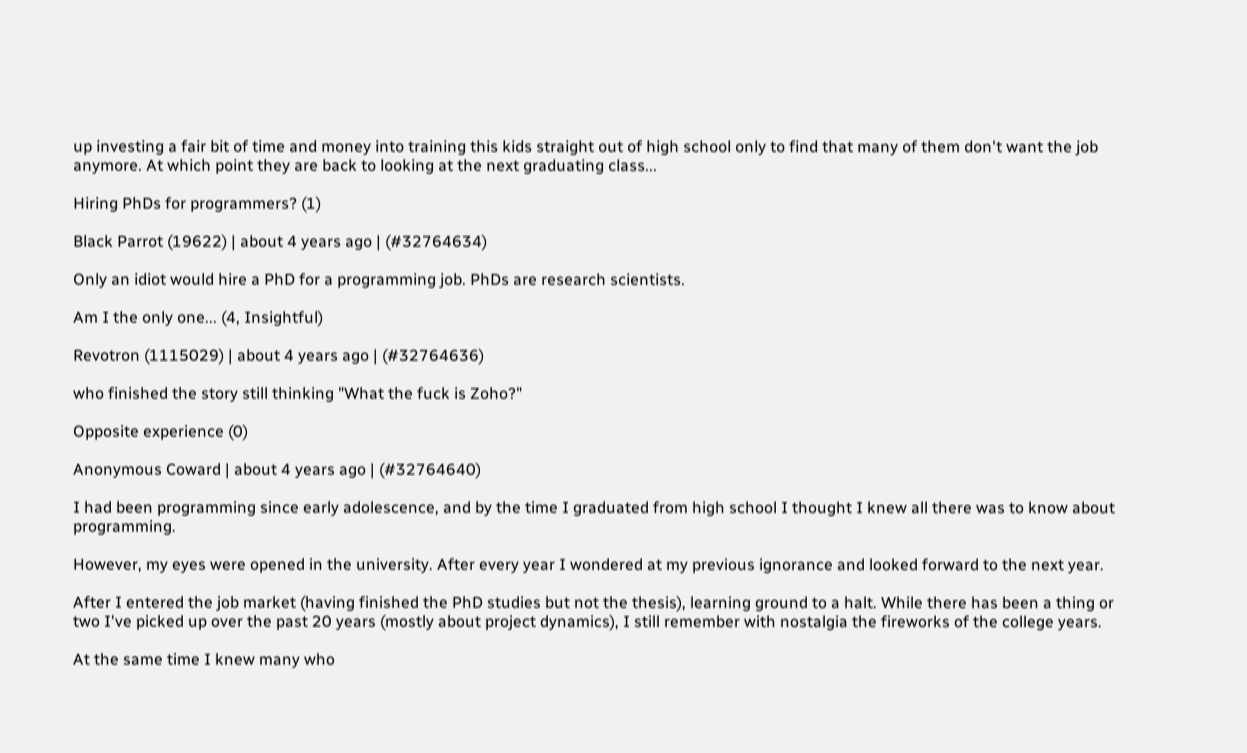up investing a fair bit of time and money into training this kids straight out of high school only to find that many of them don't want the job anymore. At which point they are back to looking at the next graduating class...

Hiring PhDs for programmers? (1)

Black Parrot (19622) | about 4 years ago | (#32764634)

Only an idiot would hire a PhD for a programming job. PhDs are research scientists.

Am I the only one... (4, Insightful)

Revotron (1115029) | about 4 years ago | (#32764636)

who finished the story still thinking "What the fuck is Zoho?"

Opposite experience (0)

Anonymous Coward | about 4 years ago | (#32764640)

I had been programming since early adolescence, and by the time I graduated from high school I thought I knew all there was to know about programming.

However, my eyes were opened in the university. After every year I wondered at my previous ignorance and looked forward to the next year.

After I entered the job market (having finished the PhD studies but not the thesis), learning ground to a halt. While there has been a thing or two I've picked up over the past 20 years (mostly about project dynamics), I still remember with nostalgia the fireworks of the college years.

At the same time I knew many who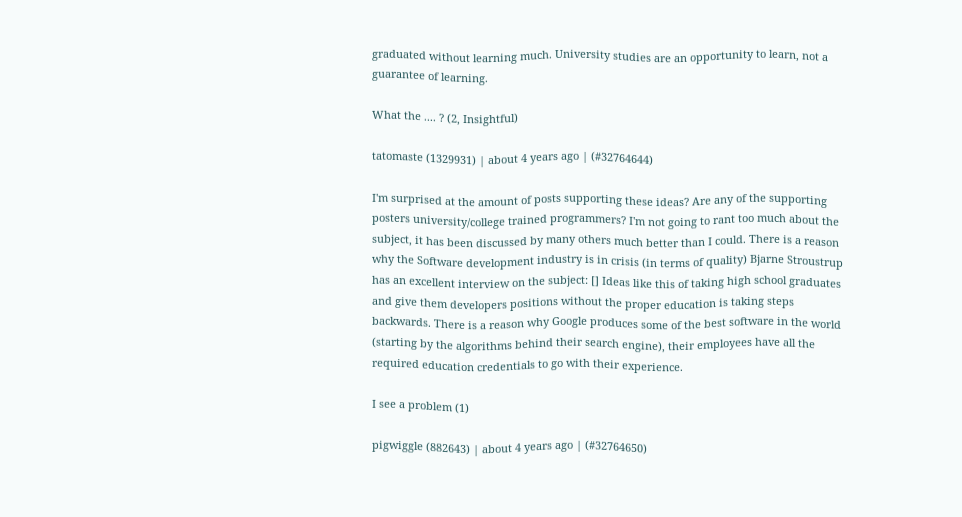graduated without learning much. University studies are an opportunity to learn, not a guarantee of learning.

What the .... ? (2, Insightful)

tatomaste (1329931) | about 4 years ago | (#32764644)

I'm surprised at the amount of posts supporting these ideas? Are any of the supporting posters university/college trained programmers? I'm not going to rant too much about the subject, it has been discussed by many others much better than I could. There is a reason why the Software development industry is in crisis (in terms of quality) Bjarne Stroustrup has an excellent interview on the subject: [] Ideas like this of taking high school graduates and give them developers positions without the proper education is taking steps backwards. There is a reason why Google produces some of the best software in the world (starting by the algorithms behind their search engine), their employees have all the required education credentials to go with their experience.

I see a problem (1)

pigwiggle (882643) | about 4 years ago | (#32764650)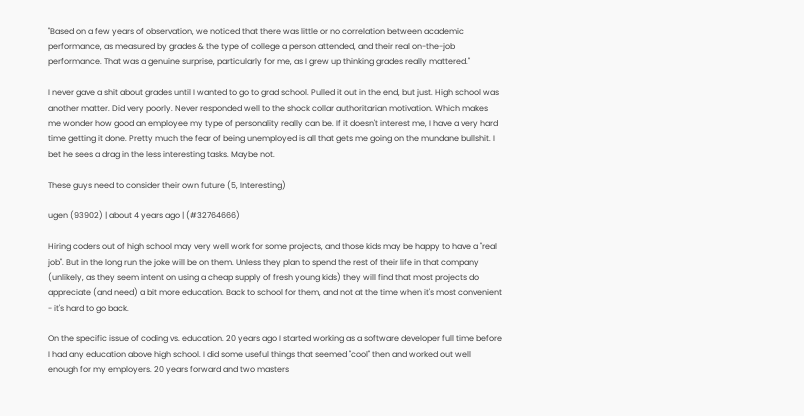"Based on a few years of observation, we noticed that there was little or no correlation between academic performance, as measured by grades & the type of college a person attended, and their real on-the-job performance. That was a genuine surprise, particularly for me, as I grew up thinking grades really mattered."

I never gave a shit about grades until I wanted to go to grad school. Pulled it out in the end, but just. High school was another matter. Did very poorly. Never responded well to the shock collar authoritarian motivation. Which makes me wonder how good an employee my type of personality really can be. If it doesn't interest me, I have a very hard time getting it done. Pretty much the fear of being unemployed is all that gets me going on the mundane bullshit. I bet he sees a drag in the less interesting tasks. Maybe not.

These guys need to consider their own future (5, Interesting)

ugen (93902) | about 4 years ago | (#32764666)

Hiring coders out of high school may very well work for some projects, and those kids may be happy to have a "real job". But in the long run the joke will be on them. Unless they plan to spend the rest of their life in that company (unlikely, as they seem intent on using a cheap supply of fresh young kids) they will find that most projects do appreciate (and need) a bit more education. Back to school for them, and not at the time when it's most convenient - it's hard to go back.

On the specific issue of coding vs. education. 20 years ago I started working as a software developer full time before I had any education above high school. I did some useful things that seemed "cool" then and worked out well enough for my employers. 20 years forward and two masters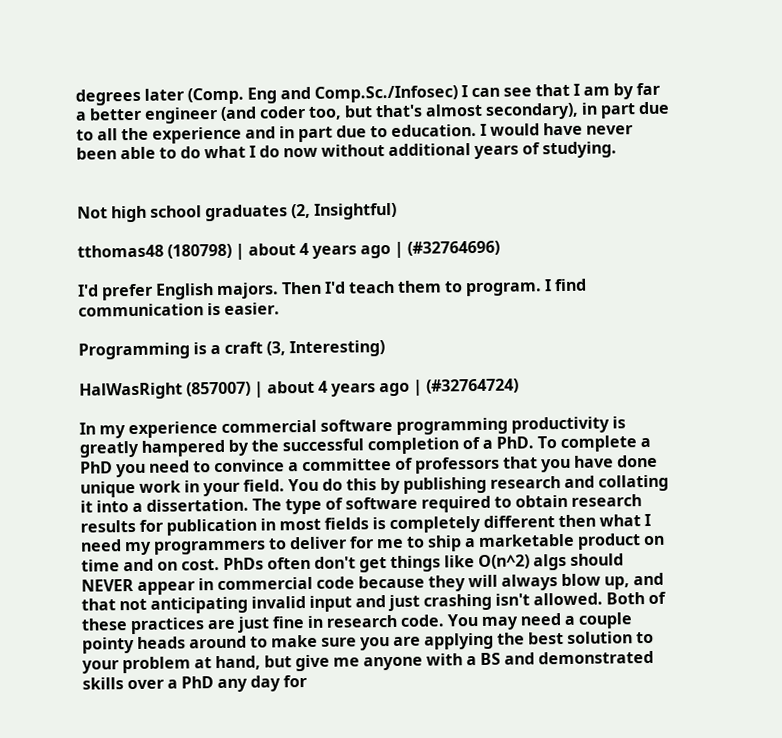degrees later (Comp. Eng and Comp.Sc./Infosec) I can see that I am by far a better engineer (and coder too, but that's almost secondary), in part due to all the experience and in part due to education. I would have never been able to do what I do now without additional years of studying.


Not high school graduates (2, Insightful)

tthomas48 (180798) | about 4 years ago | (#32764696)

I'd prefer English majors. Then I'd teach them to program. I find communication is easier.

Programming is a craft (3, Interesting)

HalWasRight (857007) | about 4 years ago | (#32764724)

In my experience commercial software programming productivity is greatly hampered by the successful completion of a PhD. To complete a PhD you need to convince a committee of professors that you have done unique work in your field. You do this by publishing research and collating it into a dissertation. The type of software required to obtain research results for publication in most fields is completely different then what I need my programmers to deliver for me to ship a marketable product on time and on cost. PhDs often don't get things like O(n^2) algs should NEVER appear in commercial code because they will always blow up, and that not anticipating invalid input and just crashing isn't allowed. Both of these practices are just fine in research code. You may need a couple pointy heads around to make sure you are applying the best solution to your problem at hand, but give me anyone with a BS and demonstrated skills over a PhD any day for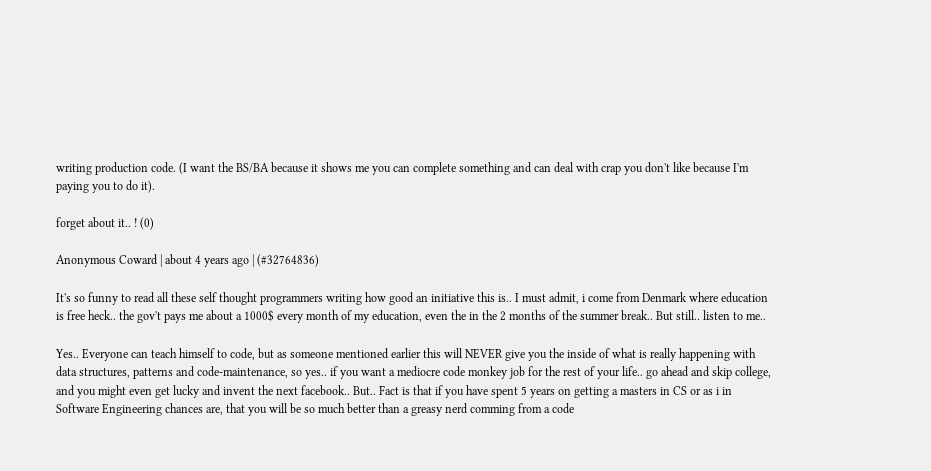writing production code. (I want the BS/BA because it shows me you can complete something and can deal with crap you don't like because I'm paying you to do it).

forget about it.. ! (0)

Anonymous Coward | about 4 years ago | (#32764836)

It's so funny to read all these self thought programmers writing how good an initiative this is.. I must admit, i come from Denmark where education is free heck.. the gov't pays me about a 1000$ every month of my education, even the in the 2 months of the summer break.. But still.. listen to me..

Yes.. Everyone can teach himself to code, but as someone mentioned earlier this will NEVER give you the inside of what is really happening with data structures, patterns and code-maintenance, so yes.. if you want a mediocre code monkey job for the rest of your life.. go ahead and skip college, and you might even get lucky and invent the next facebook.. But.. Fact is that if you have spent 5 years on getting a masters in CS or as i in Software Engineering chances are, that you will be so much better than a greasy nerd comming from a code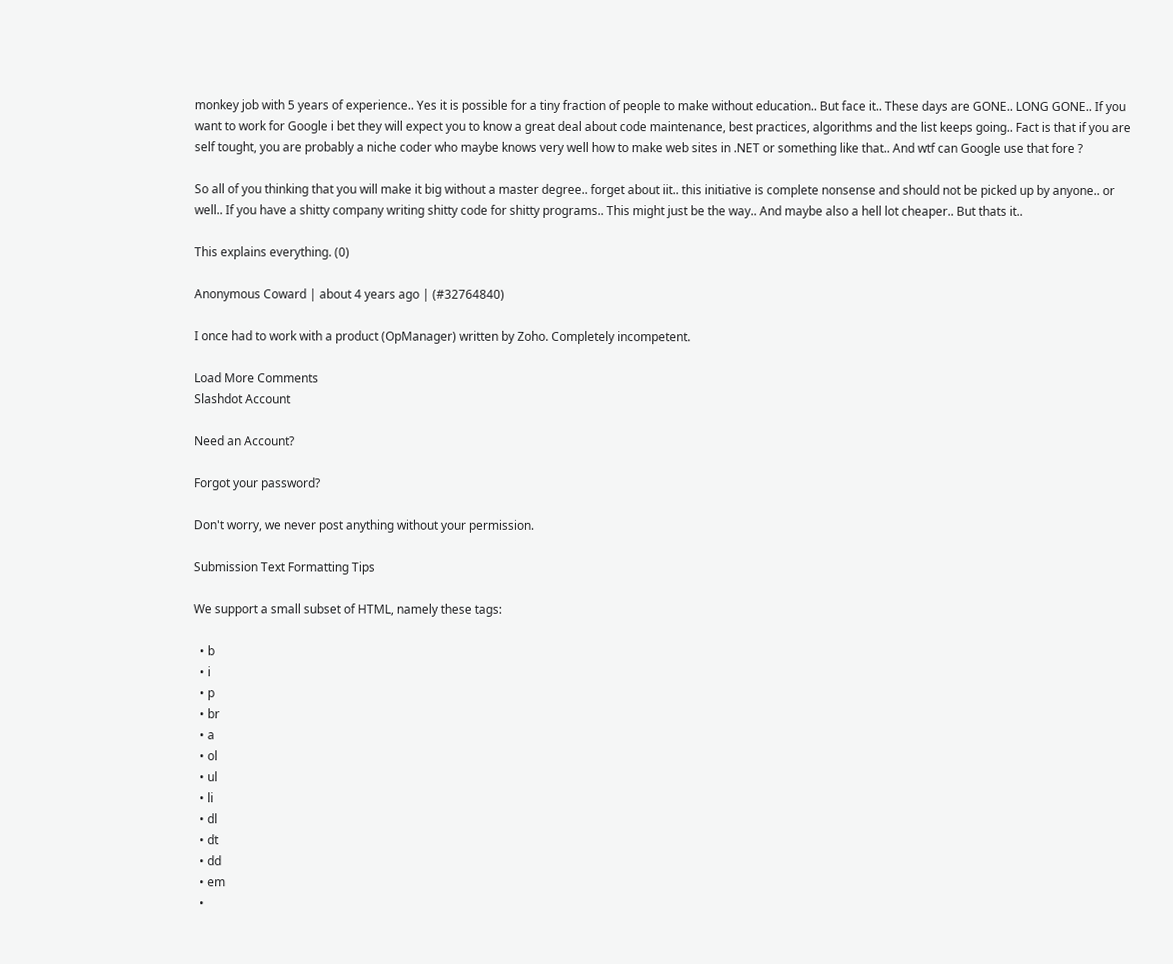monkey job with 5 years of experience.. Yes it is possible for a tiny fraction of people to make without education.. But face it.. These days are GONE.. LONG GONE.. If you want to work for Google i bet they will expect you to know a great deal about code maintenance, best practices, algorithms and the list keeps going.. Fact is that if you are self tought, you are probably a niche coder who maybe knows very well how to make web sites in .NET or something like that.. And wtf can Google use that fore ?

So all of you thinking that you will make it big without a master degree.. forget about iit.. this initiative is complete nonsense and should not be picked up by anyone.. or well.. If you have a shitty company writing shitty code for shitty programs.. This might just be the way.. And maybe also a hell lot cheaper.. But thats it..

This explains everything. (0)

Anonymous Coward | about 4 years ago | (#32764840)

I once had to work with a product (OpManager) written by Zoho. Completely incompetent.

Load More Comments
Slashdot Account

Need an Account?

Forgot your password?

Don't worry, we never post anything without your permission.

Submission Text Formatting Tips

We support a small subset of HTML, namely these tags:

  • b
  • i
  • p
  • br
  • a
  • ol
  • ul
  • li
  • dl
  • dt
  • dd
  • em
  •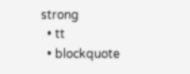strong
  • tt
  • blockquote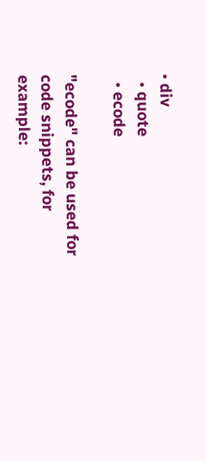• div
  • quote
  • ecode

"ecode" can be used for code snippets, for example: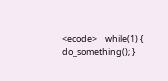<ecode>    while(1) { do_something(); }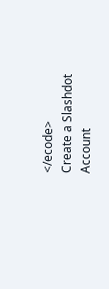</ecode>
Create a Slashdot Account